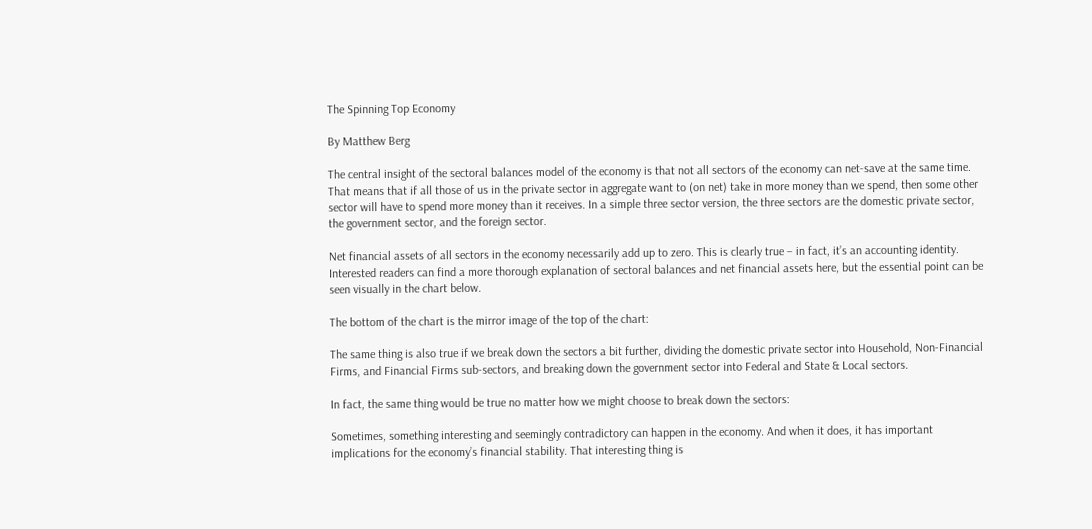The Spinning Top Economy

By Matthew Berg

The central insight of the sectoral balances model of the economy is that not all sectors of the economy can net-save at the same time. That means that if all those of us in the private sector in aggregate want to (on net) take in more money than we spend, then some other sector will have to spend more money than it receives. In a simple three sector version, the three sectors are the domestic private sector, the government sector, and the foreign sector.

Net financial assets of all sectors in the economy necessarily add up to zero. This is clearly true – in fact, it’s an accounting identity. Interested readers can find a more thorough explanation of sectoral balances and net financial assets here, but the essential point can be seen visually in the chart below.

The bottom of the chart is the mirror image of the top of the chart:

The same thing is also true if we break down the sectors a bit further, dividing the domestic private sector into Household, Non-Financial Firms, and Financial Firms sub-sectors, and breaking down the government sector into Federal and State & Local sectors.

In fact, the same thing would be true no matter how we might choose to break down the sectors:

Sometimes, something interesting and seemingly contradictory can happen in the economy. And when it does, it has important implications for the economy’s financial stability. That interesting thing is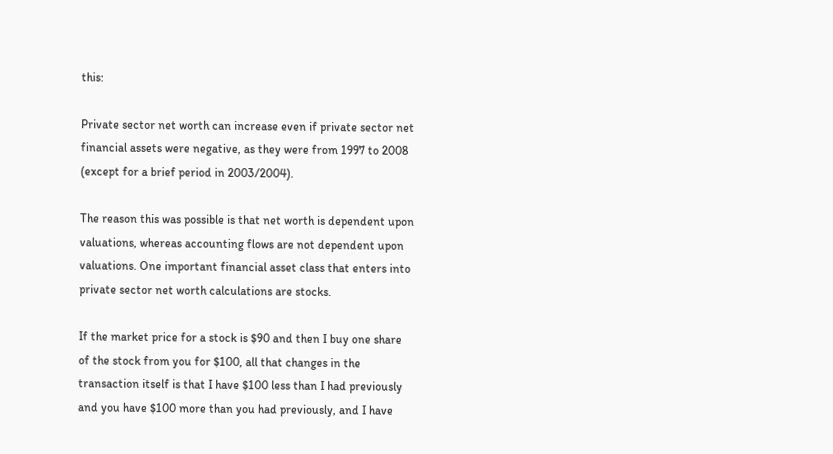this:

Private sector net worth can increase even if private sector net financial assets were negative, as they were from 1997 to 2008 (except for a brief period in 2003/2004).

The reason this was possible is that net worth is dependent upon valuations, whereas accounting flows are not dependent upon valuations. One important financial asset class that enters into private sector net worth calculations are stocks.

If the market price for a stock is $90 and then I buy one share of the stock from you for $100, all that changes in the transaction itself is that I have $100 less than I had previously and you have $100 more than you had previously, and I have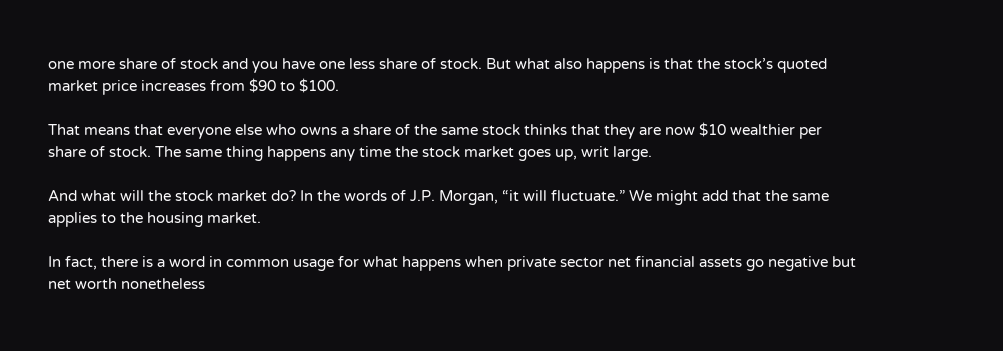one more share of stock and you have one less share of stock. But what also happens is that the stock’s quoted market price increases from $90 to $100.

That means that everyone else who owns a share of the same stock thinks that they are now $10 wealthier per share of stock. The same thing happens any time the stock market goes up, writ large.

And what will the stock market do? In the words of J.P. Morgan, “it will fluctuate.” We might add that the same applies to the housing market.

In fact, there is a word in common usage for what happens when private sector net financial assets go negative but net worth nonetheless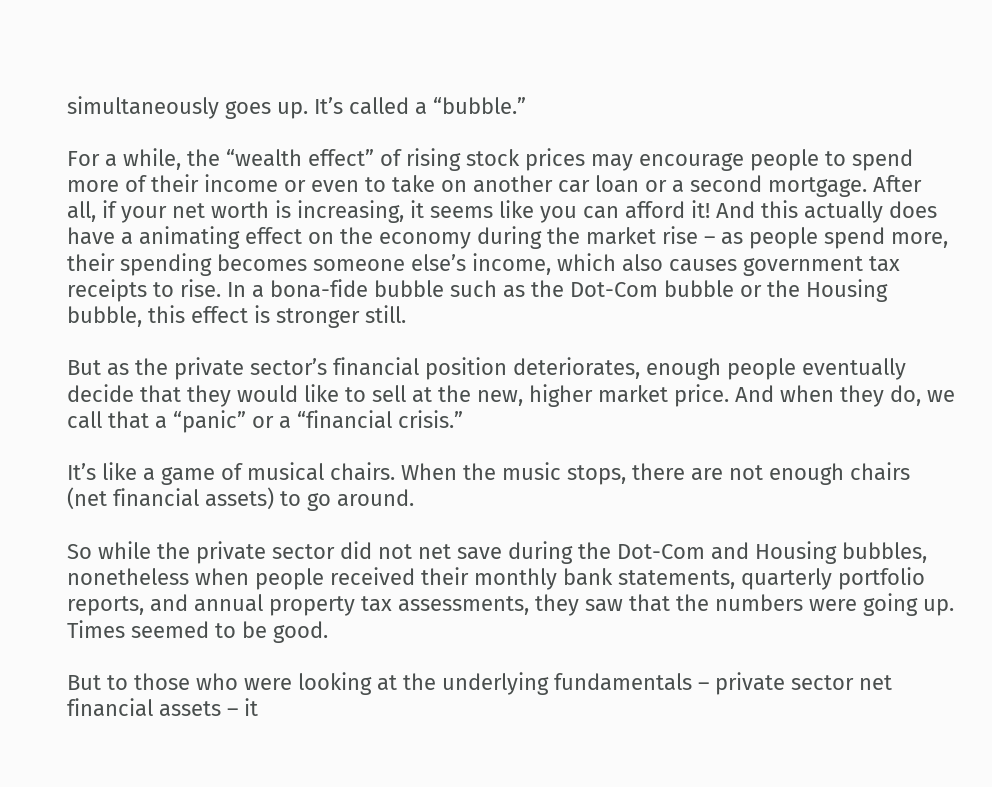simultaneously goes up. It’s called a “bubble.”

For a while, the “wealth effect” of rising stock prices may encourage people to spend more of their income or even to take on another car loan or a second mortgage. After all, if your net worth is increasing, it seems like you can afford it! And this actually does have a animating effect on the economy during the market rise – as people spend more, their spending becomes someone else’s income, which also causes government tax receipts to rise. In a bona-fide bubble such as the Dot-Com bubble or the Housing bubble, this effect is stronger still.

But as the private sector’s financial position deteriorates, enough people eventually decide that they would like to sell at the new, higher market price. And when they do, we call that a “panic” or a “financial crisis.”

It’s like a game of musical chairs. When the music stops, there are not enough chairs (net financial assets) to go around.

So while the private sector did not net save during the Dot-Com and Housing bubbles, nonetheless when people received their monthly bank statements, quarterly portfolio reports, and annual property tax assessments, they saw that the numbers were going up. Times seemed to be good.

But to those who were looking at the underlying fundamentals – private sector net financial assets – it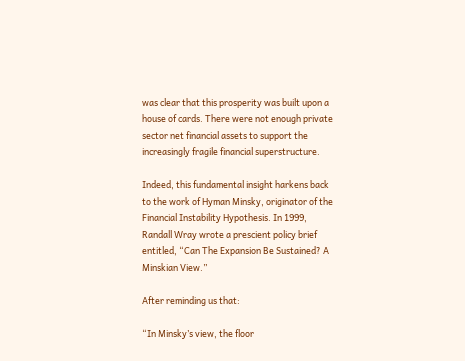was clear that this prosperity was built upon a house of cards. There were not enough private sector net financial assets to support the increasingly fragile financial superstructure.

Indeed, this fundamental insight harkens back to the work of Hyman Minsky, originator of the Financial Instability Hypothesis. In 1999, Randall Wray wrote a prescient policy brief entitled, “Can The Expansion Be Sustained? A Minskian View.”

After reminding us that:

“In Minsky’s view, the floor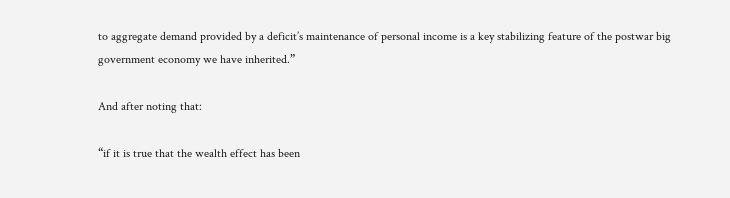to aggregate demand provided by a deficit’s maintenance of personal income is a key stabilizing feature of the postwar big government economy we have inherited.”

And after noting that:

“if it is true that the wealth effect has been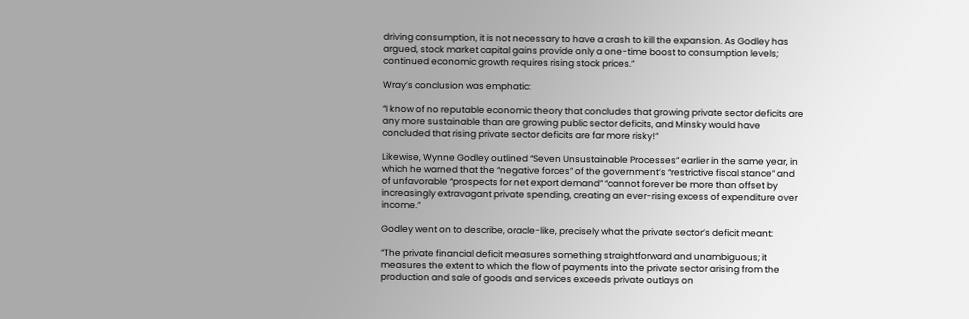driving consumption, it is not necessary to have a crash to kill the expansion. As Godley has argued, stock market capital gains provide only a one-time boost to consumption levels; continued economic growth requires rising stock prices.”

Wray’s conclusion was emphatic:

“I know of no reputable economic theory that concludes that growing private sector deficits are any more sustainable than are growing public sector deficits, and Minsky would have concluded that rising private sector deficits are far more risky!”

Likewise, Wynne Godley outlined “Seven Unsustainable Processes” earlier in the same year, in which he warned that the “negative forces” of the government’s “restrictive fiscal stance” and of unfavorable “prospects for net export demand” “cannot forever be more than offset by increasingly extravagant private spending, creating an ever-rising excess of expenditure over income.”

Godley went on to describe, oracle-like, precisely what the private sector’s deficit meant:

“The private financial deficit measures something straightforward and unambiguous; it measures the extent to which the flow of payments into the private sector arising from the production and sale of goods and services exceeds private outlays on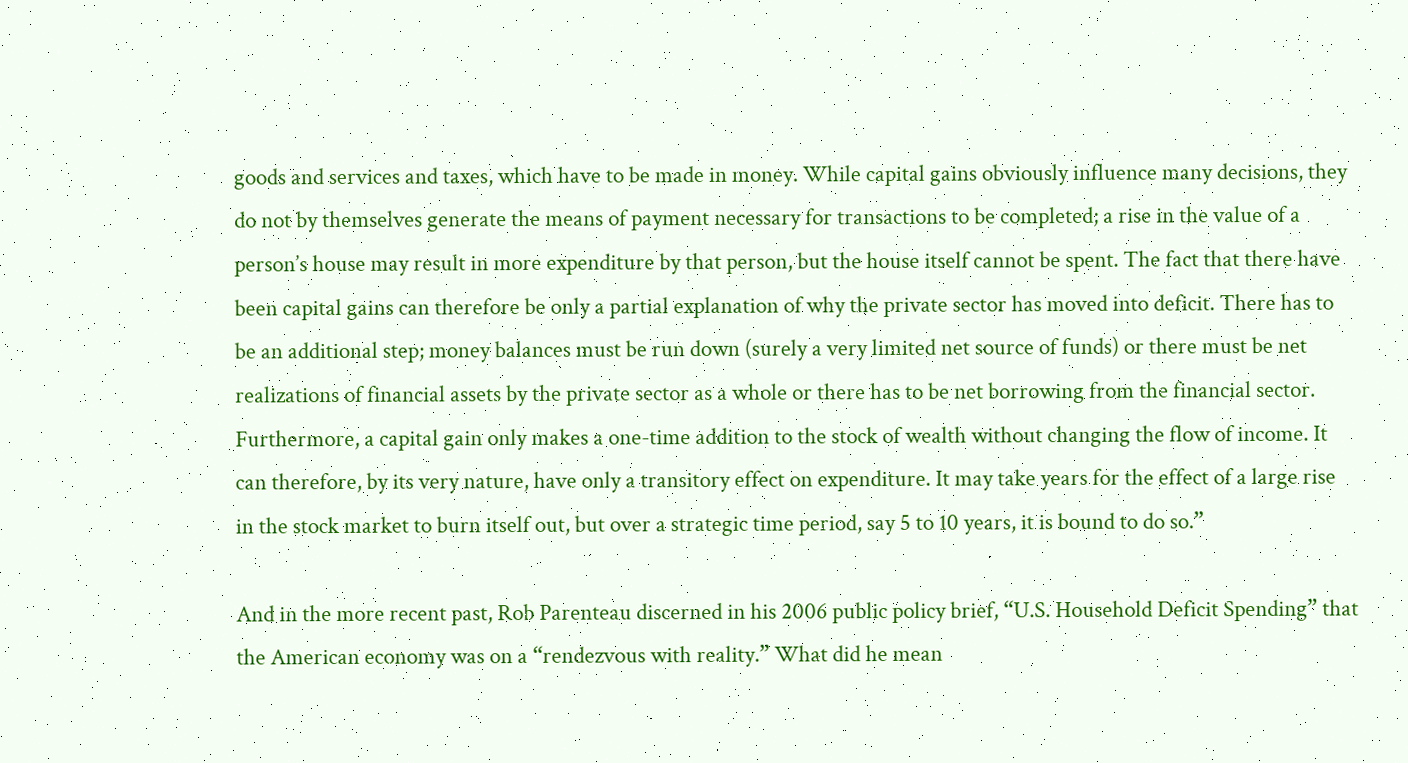goods and services and taxes, which have to be made in money. While capital gains obviously influence many decisions, they do not by themselves generate the means of payment necessary for transactions to be completed; a rise in the value of a person’s house may result in more expenditure by that person, but the house itself cannot be spent. The fact that there have been capital gains can therefore be only a partial explanation of why the private sector has moved into deficit. There has to be an additional step; money balances must be run down (surely a very limited net source of funds) or there must be net realizations of financial assets by the private sector as a whole or there has to be net borrowing from the financial sector. Furthermore, a capital gain only makes a one-time addition to the stock of wealth without changing the flow of income. It can therefore, by its very nature, have only a transitory effect on expenditure. It may take years for the effect of a large rise in the stock market to burn itself out, but over a strategic time period, say 5 to 10 years, it is bound to do so.”

And in the more recent past, Rob Parenteau discerned in his 2006 public policy brief, “U.S. Household Deficit Spending” that the American economy was on a “rendezvous with reality.” What did he mean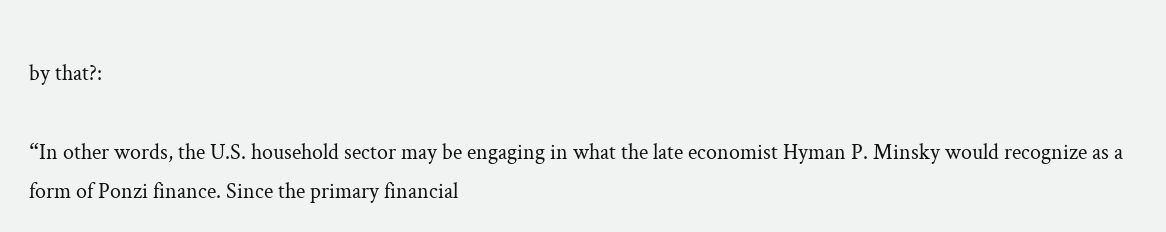by that?:

“In other words, the U.S. household sector may be engaging in what the late economist Hyman P. Minsky would recognize as a form of Ponzi finance. Since the primary financial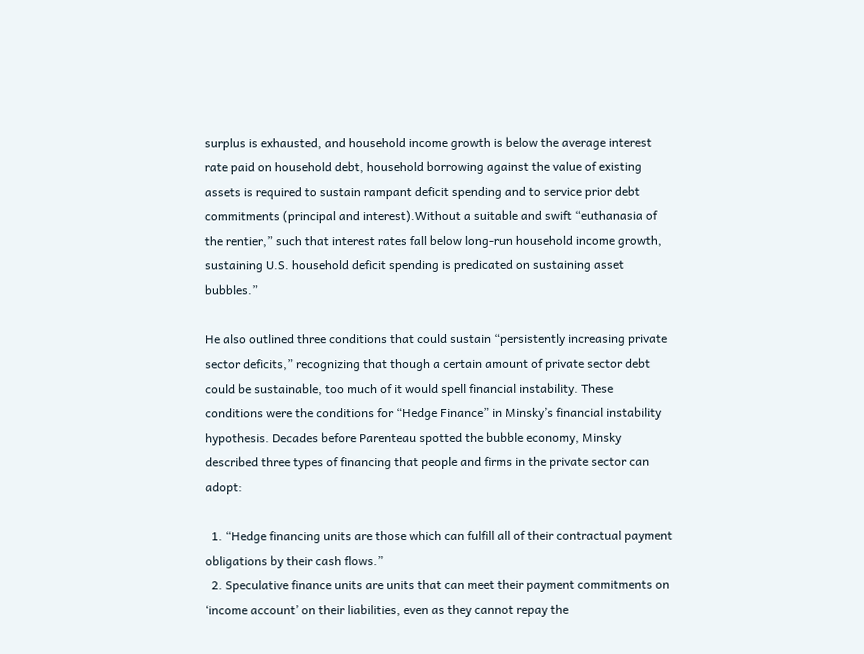surplus is exhausted, and household income growth is below the average interest rate paid on household debt, household borrowing against the value of existing assets is required to sustain rampant deficit spending and to service prior debt commitments (principal and interest).Without a suitable and swift “euthanasia of the rentier,” such that interest rates fall below long-run household income growth, sustaining U.S. household deficit spending is predicated on sustaining asset bubbles.”

He also outlined three conditions that could sustain “persistently increasing private sector deficits,” recognizing that though a certain amount of private sector debt could be sustainable, too much of it would spell financial instability. These conditions were the conditions for “Hedge Finance” in Minsky’s financial instability hypothesis. Decades before Parenteau spotted the bubble economy, Minsky described three types of financing that people and firms in the private sector can adopt:

  1. “Hedge financing units are those which can fulfill all of their contractual payment obligations by their cash flows.”
  2. Speculative finance units are units that can meet their payment commitments on ‘income account’ on their liabilities, even as they cannot repay the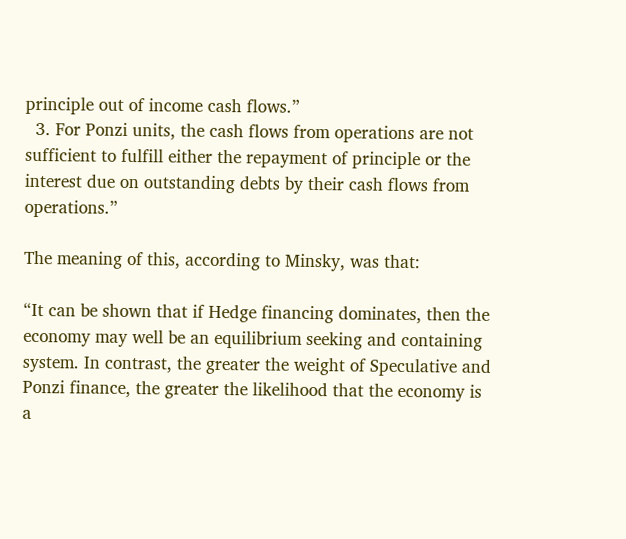principle out of income cash flows.”
  3. For Ponzi units, the cash flows from operations are not sufficient to fulfill either the repayment of principle or the interest due on outstanding debts by their cash flows from operations.”

The meaning of this, according to Minsky, was that:

“It can be shown that if Hedge financing dominates, then the economy may well be an equilibrium seeking and containing system. In contrast, the greater the weight of Speculative and Ponzi finance, the greater the likelihood that the economy is a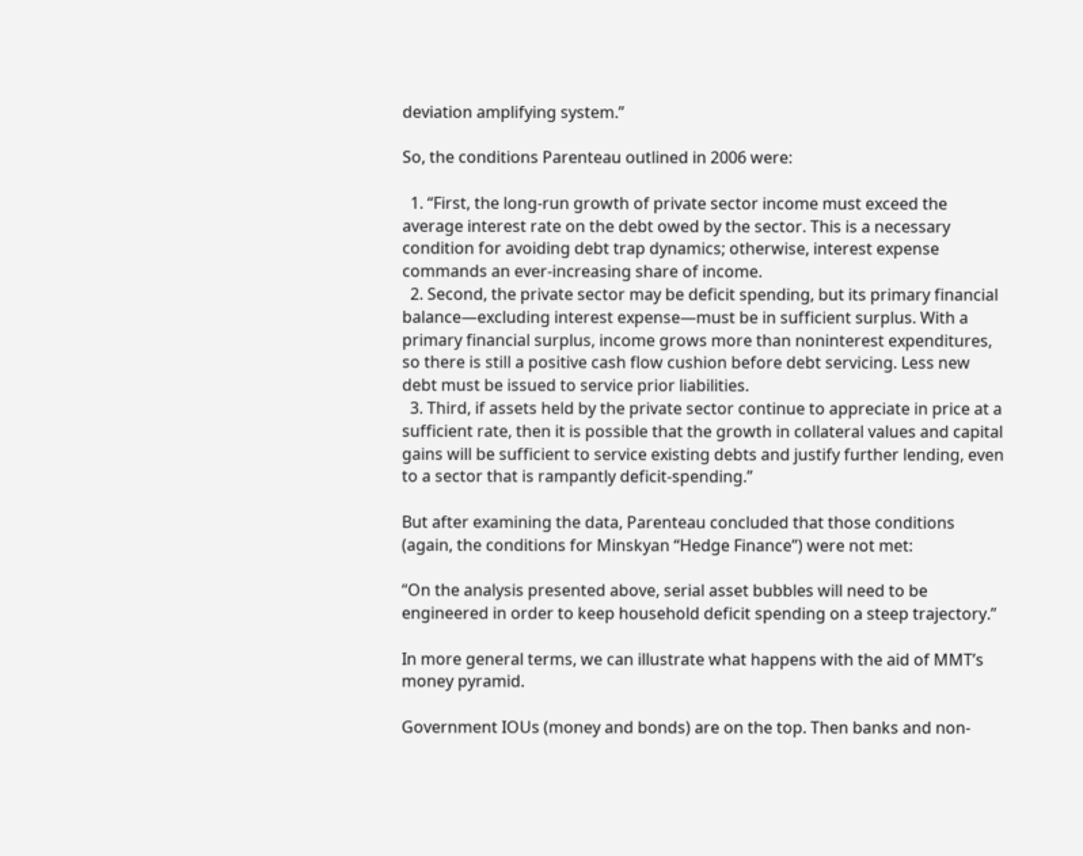deviation amplifying system.”

So, the conditions Parenteau outlined in 2006 were:

  1. “First, the long-run growth of private sector income must exceed the average interest rate on the debt owed by the sector. This is a necessary condition for avoiding debt trap dynamics; otherwise, interest expense commands an ever-increasing share of income.
  2. Second, the private sector may be deficit spending, but its primary financial balance—excluding interest expense—must be in sufficient surplus. With a primary financial surplus, income grows more than noninterest expenditures, so there is still a positive cash flow cushion before debt servicing. Less new debt must be issued to service prior liabilities.
  3. Third, if assets held by the private sector continue to appreciate in price at a sufficient rate, then it is possible that the growth in collateral values and capital gains will be sufficient to service existing debts and justify further lending, even to a sector that is rampantly deficit-spending.”

But after examining the data, Parenteau concluded that those conditions (again, the conditions for Minskyan “Hedge Finance”) were not met:

“On the analysis presented above, serial asset bubbles will need to be engineered in order to keep household deficit spending on a steep trajectory.”

In more general terms, we can illustrate what happens with the aid of MMT’s money pyramid.

Government IOUs (money and bonds) are on the top. Then banks and non-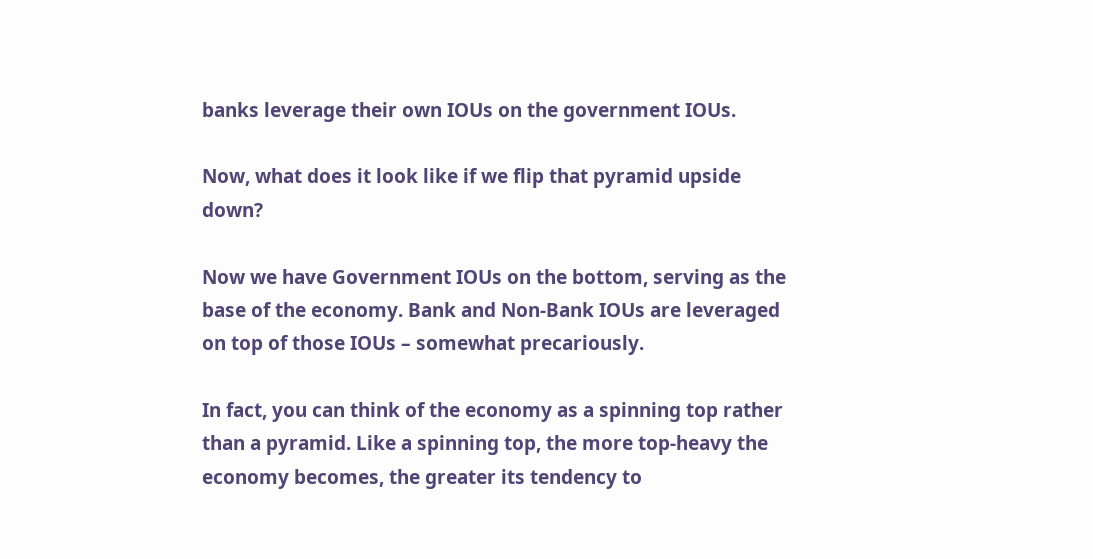banks leverage their own IOUs on the government IOUs.

Now, what does it look like if we flip that pyramid upside down?

Now we have Government IOUs on the bottom, serving as the base of the economy. Bank and Non-Bank IOUs are leveraged on top of those IOUs – somewhat precariously.

In fact, you can think of the economy as a spinning top rather than a pyramid. Like a spinning top, the more top-heavy the economy becomes, the greater its tendency to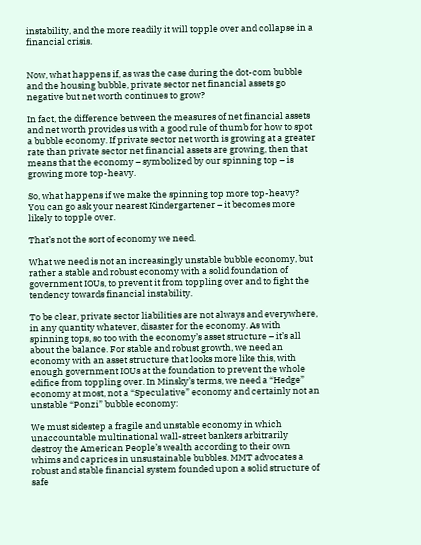instability, and the more readily it will topple over and collapse in a financial crisis.


Now, what happens if, as was the case during the dot-com bubble and the housing bubble, private sector net financial assets go negative but net worth continues to grow?

In fact, the difference between the measures of net financial assets and net worth provides us with a good rule of thumb for how to spot a bubble economy. If private sector net worth is growing at a greater rate than private sector net financial assets are growing, then that means that the economy – symbolized by our spinning top – is growing more top-heavy.

So, what happens if we make the spinning top more top-heavy? You can go ask your nearest Kindergartener – it becomes more likely to topple over.

That’s not the sort of economy we need.

What we need is not an increasingly unstable bubble economy, but rather a stable and robust economy with a solid foundation of government IOUs, to prevent it from toppling over and to fight the tendency towards financial instability.

To be clear, private sector liabilities are not always and everywhere, in any quantity whatever, disaster for the economy. As with spinning tops, so too with the economy’s asset structure – it’s all about the balance. For stable and robust growth, we need an economy with an asset structure that looks more like this, with enough government IOUs at the foundation to prevent the whole edifice from toppling over. In Minsky’s terms, we need a “Hedge” economy at most, not a “Speculative” economy and certainly not an unstable “Ponzi” bubble economy:

We must sidestep a fragile and unstable economy in which unaccountable multinational wall-street bankers arbitrarily destroy the American People’s wealth according to their own whims and caprices in unsustainable bubbles. MMT advocates a robust and stable financial system founded upon a solid structure of safe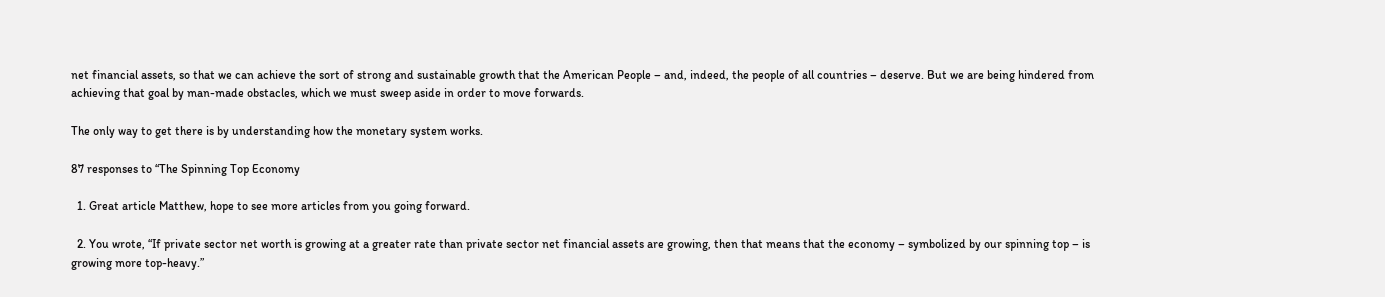net financial assets, so that we can achieve the sort of strong and sustainable growth that the American People – and, indeed, the people of all countries – deserve. But we are being hindered from achieving that goal by man-made obstacles, which we must sweep aside in order to move forwards.

The only way to get there is by understanding how the monetary system works.

87 responses to “The Spinning Top Economy

  1. Great article Matthew, hope to see more articles from you going forward.

  2. You wrote, “If private sector net worth is growing at a greater rate than private sector net financial assets are growing, then that means that the economy – symbolized by our spinning top – is growing more top-heavy.”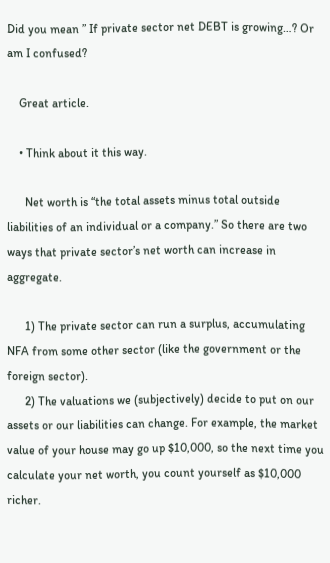Did you mean ” If private sector net DEBT is growing…? Or am I confused?

    Great article.

    • Think about it this way.

      Net worth is “the total assets minus total outside liabilities of an individual or a company.” So there are two ways that private sector’s net worth can increase in aggregate.

      1) The private sector can run a surplus, accumulating NFA from some other sector (like the government or the foreign sector).
      2) The valuations we (subjectively) decide to put on our assets or our liabilities can change. For example, the market value of your house may go up $10,000, so the next time you calculate your net worth, you count yourself as $10,000 richer.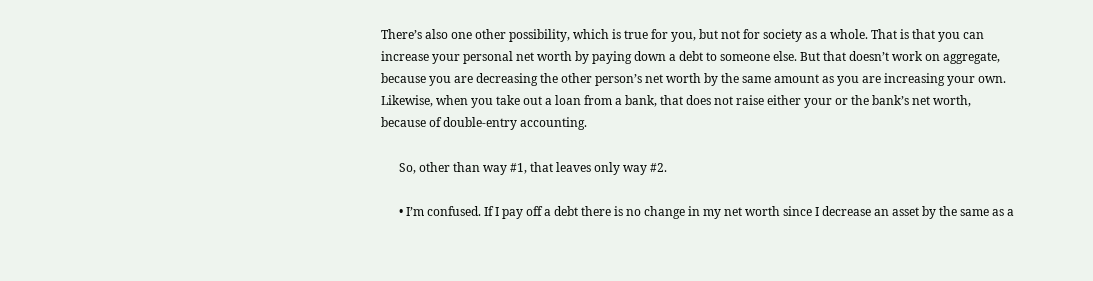There’s also one other possibility, which is true for you, but not for society as a whole. That is that you can increase your personal net worth by paying down a debt to someone else. But that doesn’t work on aggregate, because you are decreasing the other person’s net worth by the same amount as you are increasing your own. Likewise, when you take out a loan from a bank, that does not raise either your or the bank’s net worth, because of double-entry accounting.

      So, other than way #1, that leaves only way #2.

      • I’m confused. If I pay off a debt there is no change in my net worth since I decrease an asset by the same as a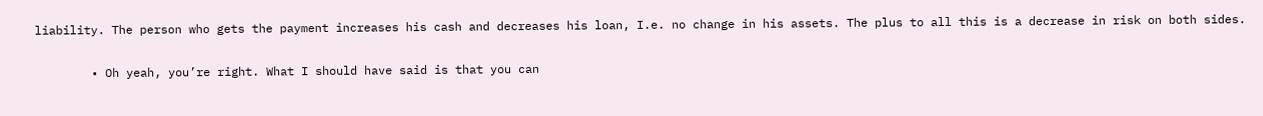liability. The person who gets the payment increases his cash and decreases his loan, I.e. no change in his assets. The plus to all this is a decrease in risk on both sides.

        • Oh yeah, you’re right. What I should have said is that you can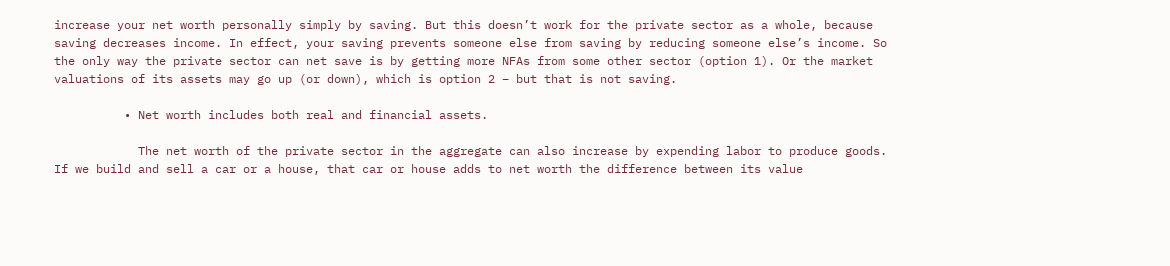increase your net worth personally simply by saving. But this doesn’t work for the private sector as a whole, because saving decreases income. In effect, your saving prevents someone else from saving by reducing someone else’s income. So the only way the private sector can net save is by getting more NFAs from some other sector (option 1). Or the market valuations of its assets may go up (or down), which is option 2 – but that is not saving.

          • Net worth includes both real and financial assets.

            The net worth of the private sector in the aggregate can also increase by expending labor to produce goods. If we build and sell a car or a house, that car or house adds to net worth the difference between its value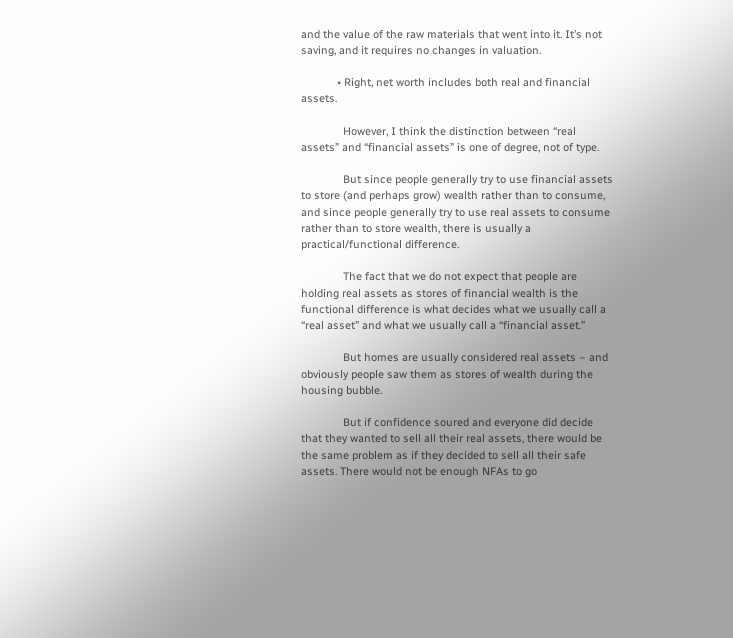and the value of the raw materials that went into it. It’s not saving, and it requires no changes in valuation.

            • Right, net worth includes both real and financial assets.

              However, I think the distinction between “real assets” and “financial assets” is one of degree, not of type.

              But since people generally try to use financial assets to store (and perhaps grow) wealth rather than to consume, and since people generally try to use real assets to consume rather than to store wealth, there is usually a practical/functional difference.

              The fact that we do not expect that people are holding real assets as stores of financial wealth is the functional difference is what decides what we usually call a “real asset” and what we usually call a “financial asset.”

              But homes are usually considered real assets – and obviously people saw them as stores of wealth during the housing bubble.

              But if confidence soured and everyone did decide that they wanted to sell all their real assets, there would be the same problem as if they decided to sell all their safe assets. There would not be enough NFAs to go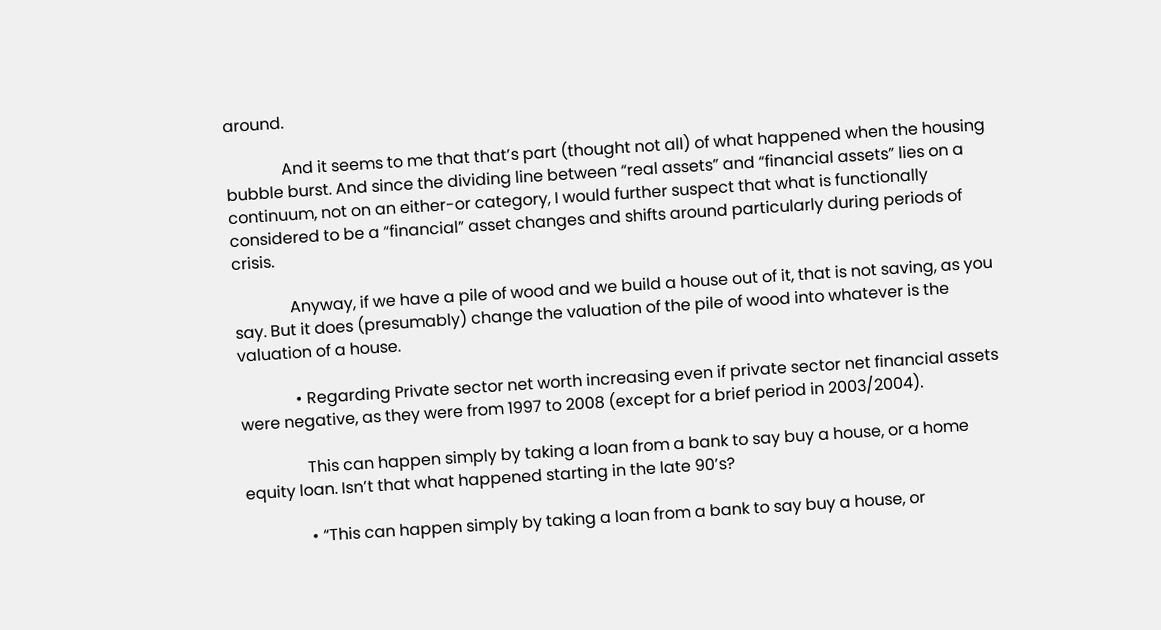around.

              And it seems to me that that’s part (thought not all) of what happened when the housing bubble burst. And since the dividing line between “real assets” and “financial assets” lies on a continuum, not on an either-or category, I would further suspect that what is functionally considered to be a “financial” asset changes and shifts around particularly during periods of crisis.

              Anyway, if we have a pile of wood and we build a house out of it, that is not saving, as you say. But it does (presumably) change the valuation of the pile of wood into whatever is the valuation of a house.

              • Regarding Private sector net worth increasing even if private sector net financial assets were negative, as they were from 1997 to 2008 (except for a brief period in 2003/2004).

                This can happen simply by taking a loan from a bank to say buy a house, or a home equity loan. Isn’t that what happened starting in the late 90’s?

                • “This can happen simply by taking a loan from a bank to say buy a house, or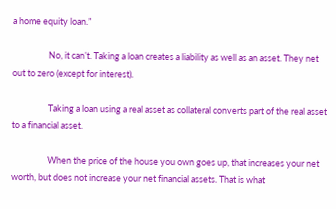a home equity loan.”

                  No, it can’t. Taking a loan creates a liability as well as an asset. They net out to zero (except for interest).

                  Taking a loan using a real asset as collateral converts part of the real asset to a financial asset.

                  When the price of the house you own goes up, that increases your net worth, but does not increase your net financial assets. That is what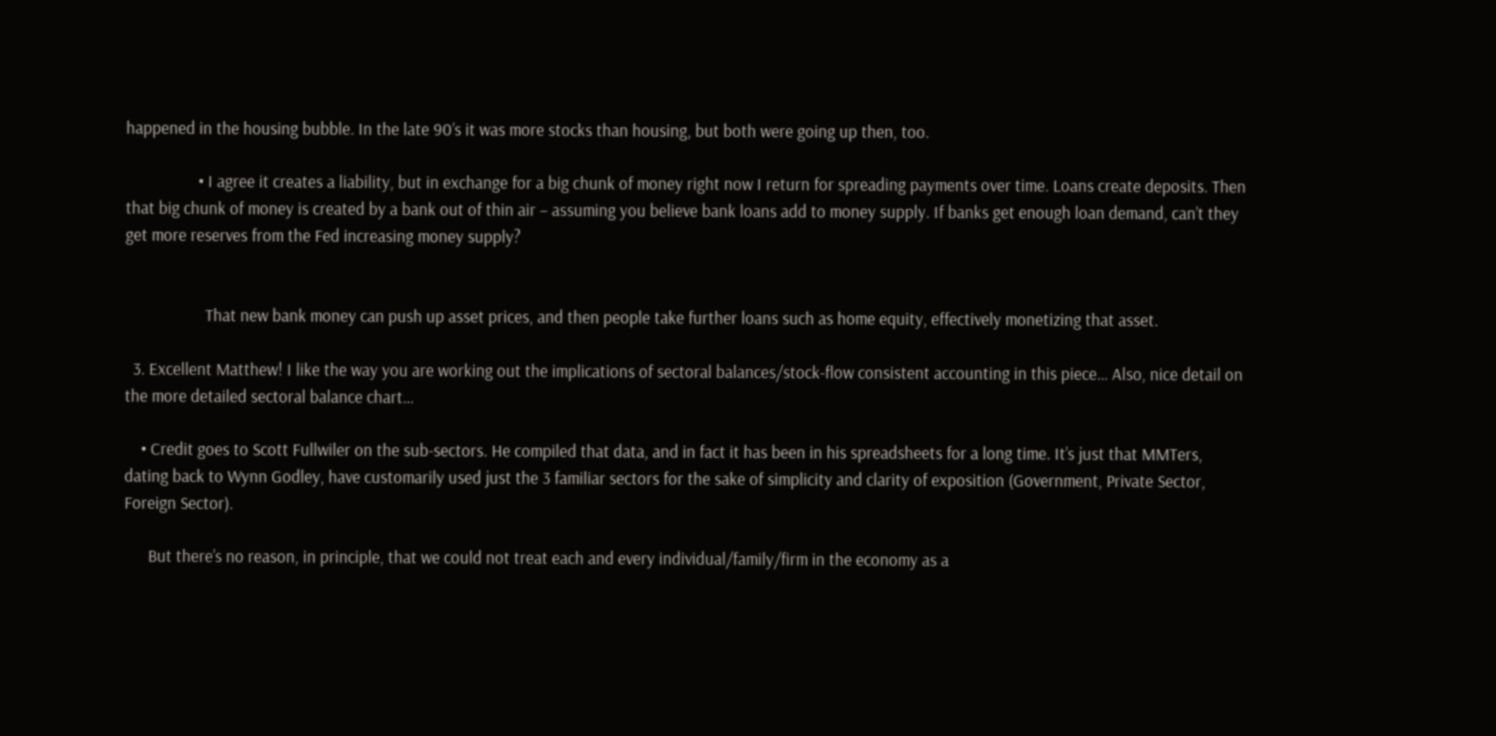happened in the housing bubble. In the late 90’s it was more stocks than housing, but both were going up then, too.

                  • I agree it creates a liability, but in exchange for a big chunk of money right now I return for spreading payments over time. Loans create deposits. Then that big chunk of money is created by a bank out of thin air – assuming you believe bank loans add to money supply. If banks get enough loan demand, can’t they get more reserves from the Fed increasing money supply?


                    That new bank money can push up asset prices, and then people take further loans such as home equity, effectively monetizing that asset.

  3. Excellent Matthew! I like the way you are working out the implications of sectoral balances/stock-flow consistent accounting in this piece… Also, nice detail on the more detailed sectoral balance chart…

    • Credit goes to Scott Fullwiler on the sub-sectors. He compiled that data, and in fact it has been in his spreadsheets for a long time. It’s just that MMTers, dating back to Wynn Godley, have customarily used just the 3 familiar sectors for the sake of simplicity and clarity of exposition (Government, Private Sector, Foreign Sector).

      But there’s no reason, in principle, that we could not treat each and every individual/family/firm in the economy as a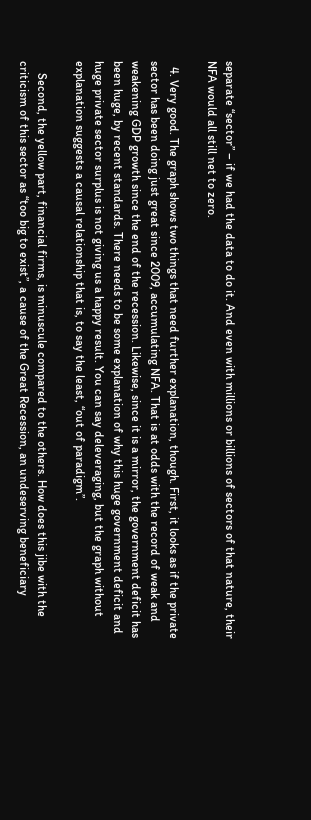separate “sector” – if we had the data to do it. And even with millions or billions of sectors of that nature, their NFA would all still net to zero.

  4. Very good. The graph shows two things that need further explanation, though. First, it looks as if the private sector has been doing just great since 2009, accumulating NFA. That is at odds with the record of weak and weakening GDP growth since the end of the recession. Likewise, since it is a mirror, the government deficit has been huge, by recent standards. There needs to be some explanation of why this huge government deficit and huge private sector surplus is not giving us a happy result. You can say deleveraging, but the graph without explanation suggests a causal relationship that is, to say the least, “out of paradigm”.

    Second, the yellow part, financial firms, is minuscule compared to the others. How does this jibe with the criticism of this sector as “too big to exist”, a cause of the Great Recession, an undeserving beneficiary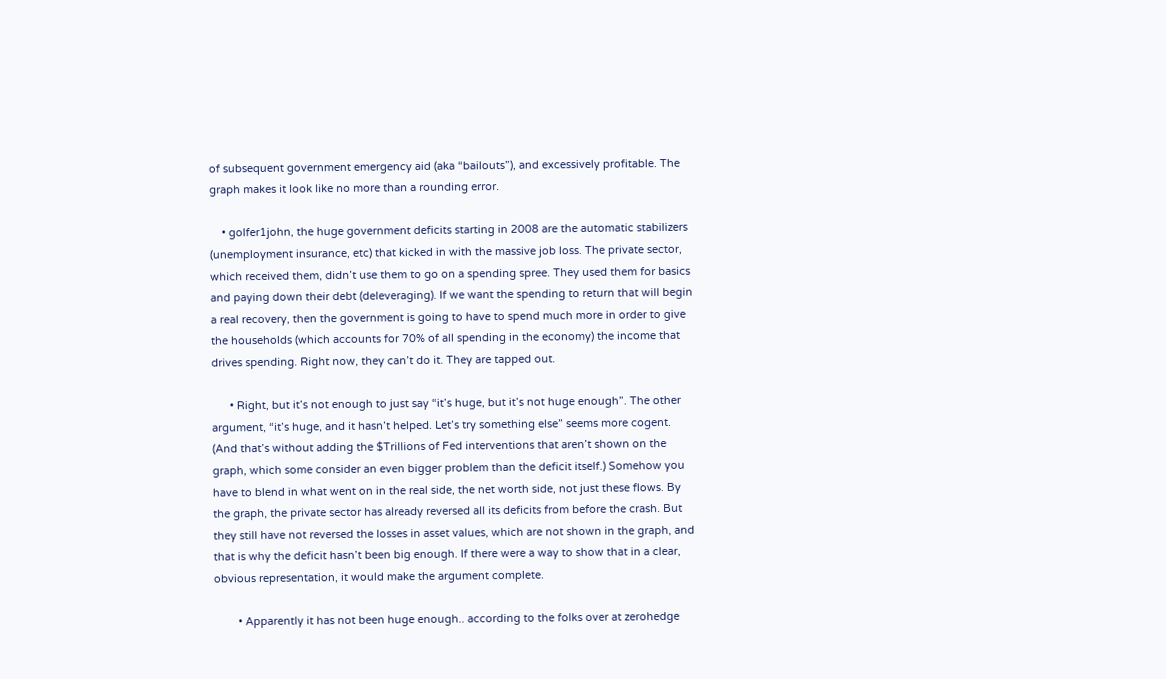of subsequent government emergency aid (aka “bailouts”), and excessively profitable. The graph makes it look like no more than a rounding error.

    • golfer1john, the huge government deficits starting in 2008 are the automatic stabilizers (unemployment insurance, etc) that kicked in with the massive job loss. The private sector, which received them, didn’t use them to go on a spending spree. They used them for basics and paying down their debt (deleveraging). If we want the spending to return that will begin a real recovery, then the government is going to have to spend much more in order to give the households (which accounts for 70% of all spending in the economy) the income that drives spending. Right now, they can’t do it. They are tapped out.

      • Right, but it’s not enough to just say “it’s huge, but it’s not huge enough”. The other argument, “it’s huge, and it hasn’t helped. Let’s try something else” seems more cogent. (And that’s without adding the $Trillions of Fed interventions that aren’t shown on the graph, which some consider an even bigger problem than the deficit itself.) Somehow you have to blend in what went on in the real side, the net worth side, not just these flows. By the graph, the private sector has already reversed all its deficits from before the crash. But they still have not reversed the losses in asset values, which are not shown in the graph, and that is why the deficit hasn’t been big enough. If there were a way to show that in a clear, obvious representation, it would make the argument complete.

        • Apparently it has not been huge enough.. according to the folks over at zerohedge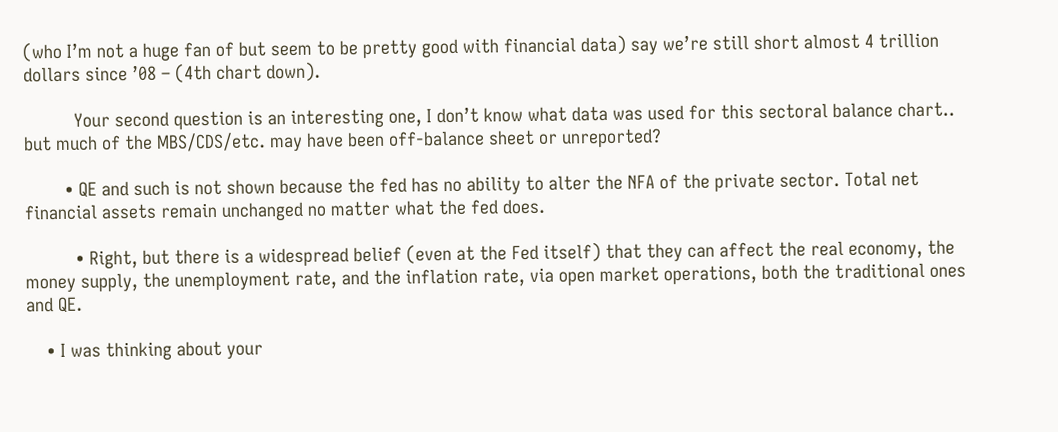(who I’m not a huge fan of but seem to be pretty good with financial data) say we’re still short almost 4 trillion dollars since ’08 – (4th chart down).

          Your second question is an interesting one, I don’t know what data was used for this sectoral balance chart.. but much of the MBS/CDS/etc. may have been off-balance sheet or unreported?

        • QE and such is not shown because the fed has no ability to alter the NFA of the private sector. Total net financial assets remain unchanged no matter what the fed does.

          • Right, but there is a widespread belief (even at the Fed itself) that they can affect the real economy, the money supply, the unemployment rate, and the inflation rate, via open market operations, both the traditional ones and QE.

    • I was thinking about your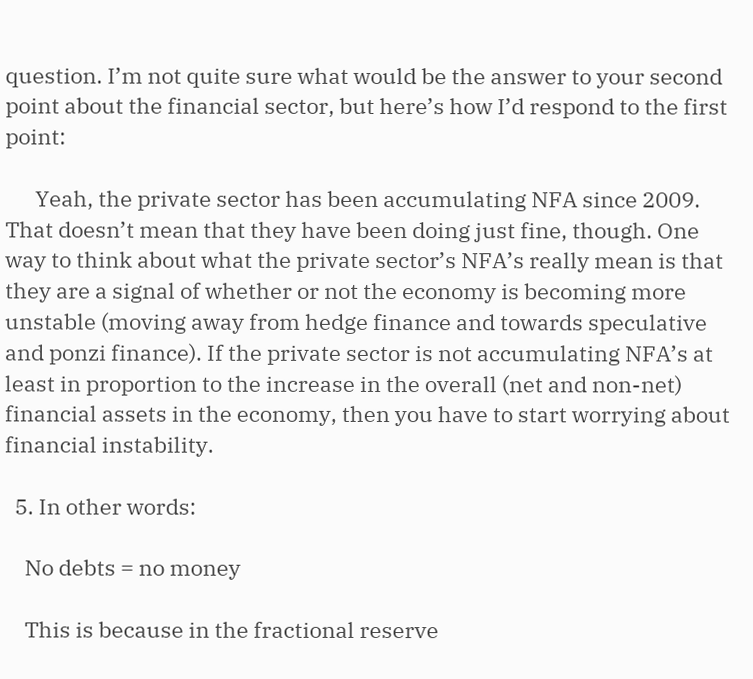question. I’m not quite sure what would be the answer to your second point about the financial sector, but here’s how I’d respond to the first point:

      Yeah, the private sector has been accumulating NFA since 2009. That doesn’t mean that they have been doing just fine, though. One way to think about what the private sector’s NFA’s really mean is that they are a signal of whether or not the economy is becoming more unstable (moving away from hedge finance and towards speculative and ponzi finance). If the private sector is not accumulating NFA’s at least in proportion to the increase in the overall (net and non-net) financial assets in the economy, then you have to start worrying about financial instability.

  5. In other words:

    No debts = no money

    This is because in the fractional reserve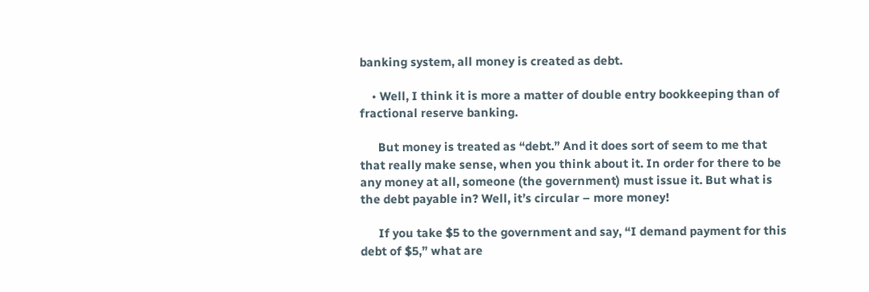banking system, all money is created as debt.

    • Well, I think it is more a matter of double entry bookkeeping than of fractional reserve banking.

      But money is treated as “debt.” And it does sort of seem to me that that really make sense, when you think about it. In order for there to be any money at all, someone (the government) must issue it. But what is the debt payable in? Well, it’s circular – more money!

      If you take $5 to the government and say, “I demand payment for this debt of $5,” what are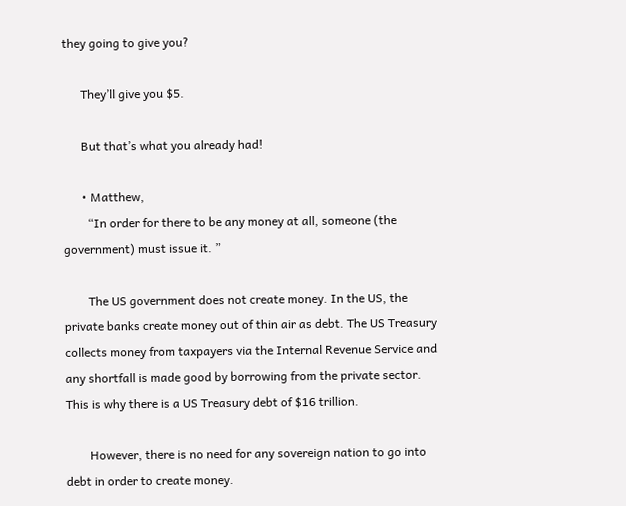they going to give you?

      They’ll give you $5.

      But that’s what you already had!

      • Matthew,
        “In order for there to be any money at all, someone (the government) must issue it. ”

        The US government does not create money. In the US, the private banks create money out of thin air as debt. The US Treasury collects money from taxpayers via the Internal Revenue Service and any shortfall is made good by borrowing from the private sector. This is why there is a US Treasury debt of $16 trillion.

        However, there is no need for any sovereign nation to go into debt in order to create money.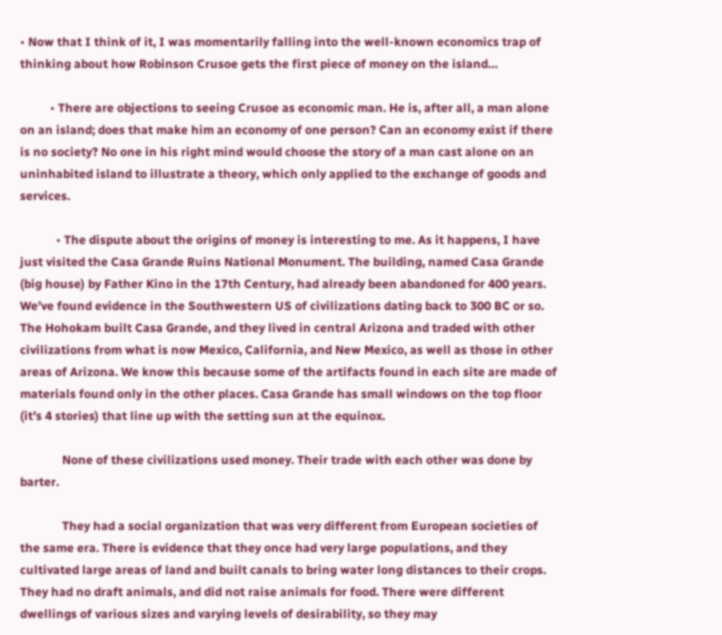• Now that I think of it, I was momentarily falling into the well-known economics trap of thinking about how Robinson Crusoe gets the first piece of money on the island…

          • There are objections to seeing Crusoe as economic man. He is, after all, a man alone on an island; does that make him an economy of one person? Can an economy exist if there is no society? No one in his right mind would choose the story of a man cast alone on an uninhabited island to illustrate a theory, which only applied to the exchange of goods and services.

            • The dispute about the origins of money is interesting to me. As it happens, I have just visited the Casa Grande Ruins National Monument. The building, named Casa Grande (big house) by Father Kino in the 17th Century, had already been abandoned for 400 years. We’ve found evidence in the Southwestern US of civilizations dating back to 300 BC or so. The Hohokam built Casa Grande, and they lived in central Arizona and traded with other civilizations from what is now Mexico, California, and New Mexico, as well as those in other areas of Arizona. We know this because some of the artifacts found in each site are made of materials found only in the other places. Casa Grande has small windows on the top floor (it’s 4 stories) that line up with the setting sun at the equinox.

              None of these civilizations used money. Their trade with each other was done by barter.

              They had a social organization that was very different from European societies of the same era. There is evidence that they once had very large populations, and they cultivated large areas of land and built canals to bring water long distances to their crops. They had no draft animals, and did not raise animals for food. There were different dwellings of various sizes and varying levels of desirability, so they may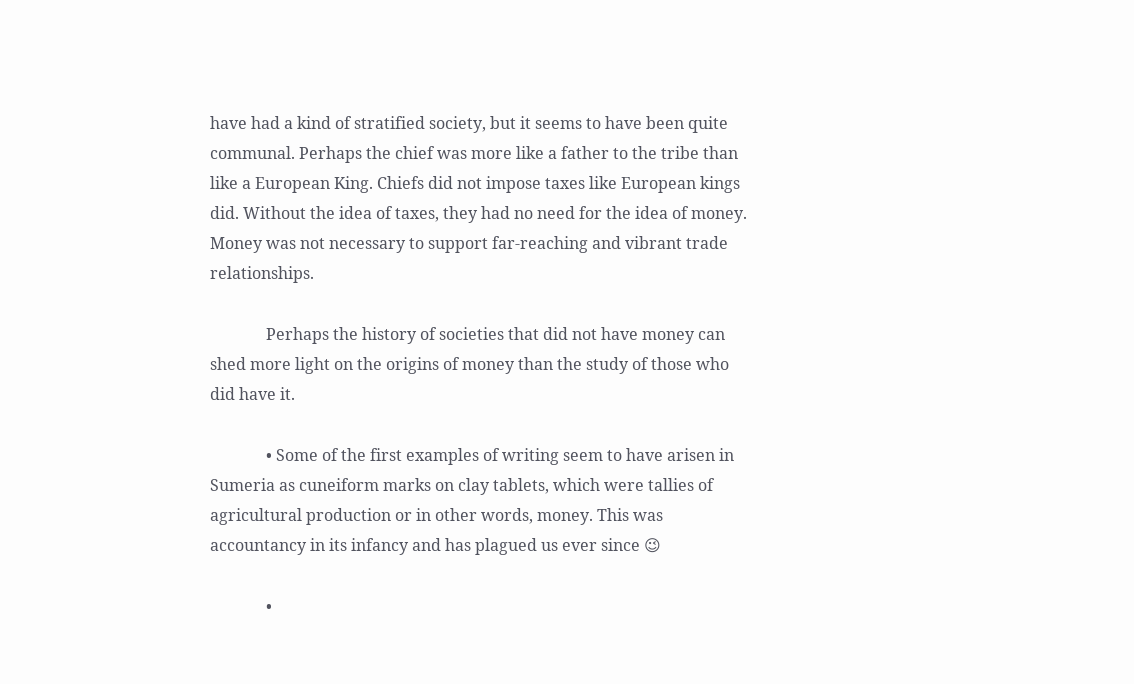have had a kind of stratified society, but it seems to have been quite communal. Perhaps the chief was more like a father to the tribe than like a European King. Chiefs did not impose taxes like European kings did. Without the idea of taxes, they had no need for the idea of money. Money was not necessary to support far-reaching and vibrant trade relationships.

              Perhaps the history of societies that did not have money can shed more light on the origins of money than the study of those who did have it.

              • Some of the first examples of writing seem to have arisen in Sumeria as cuneiform marks on clay tablets, which were tallies of agricultural production or in other words, money. This was accountancy in its infancy and has plagued us ever since 😉

              •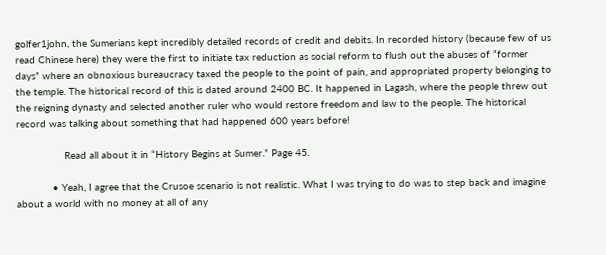golfer1john, the Sumerians kept incredibly detailed records of credit and debits. In recorded history (because few of us read Chinese here) they were the first to initiate tax reduction as social reform to flush out the abuses of “former days” where an obnoxious bureaucracy taxed the people to the point of pain, and appropriated property belonging to the temple. The historical record of this is dated around 2400 BC. It happened in Lagash, where the people threw out the reigning dynasty and selected another ruler who would restore freedom and law to the people. The historical record was talking about something that had happened 600 years before!

                Read all about it in “History Begins at Sumer.” Page 45.

            • Yeah, I agree that the Crusoe scenario is not realistic. What I was trying to do was to step back and imagine about a world with no money at all of any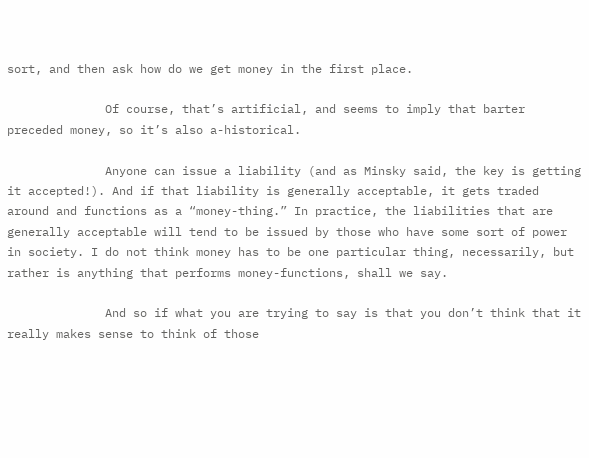sort, and then ask how do we get money in the first place.

              Of course, that’s artificial, and seems to imply that barter preceded money, so it’s also a-historical.

              Anyone can issue a liability (and as Minsky said, the key is getting it accepted!). And if that liability is generally acceptable, it gets traded around and functions as a “money-thing.” In practice, the liabilities that are generally acceptable will tend to be issued by those who have some sort of power in society. I do not think money has to be one particular thing, necessarily, but rather is anything that performs money-functions, shall we say.

              And so if what you are trying to say is that you don’t think that it really makes sense to think of those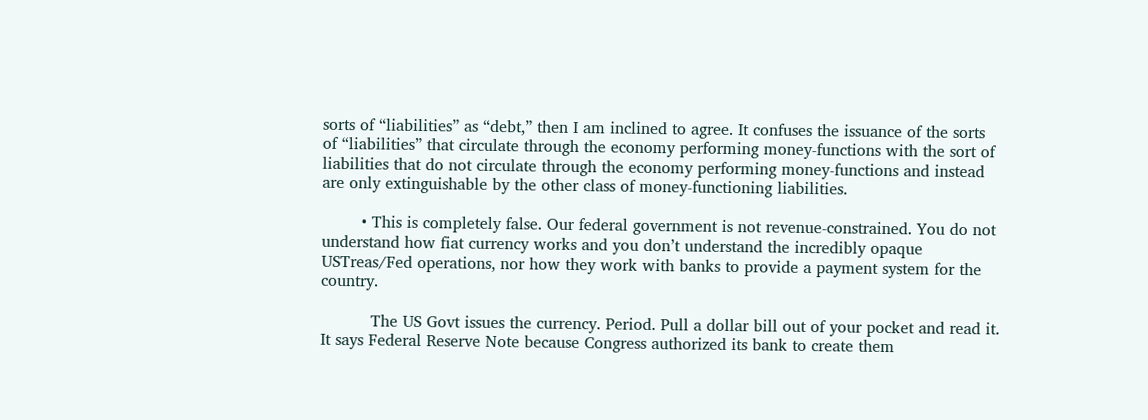sorts of “liabilities” as “debt,” then I am inclined to agree. It confuses the issuance of the sorts of “liabilities” that circulate through the economy performing money-functions with the sort of liabilities that do not circulate through the economy performing money-functions and instead are only extinguishable by the other class of money-functioning liabilities.

        • This is completely false. Our federal government is not revenue-constrained. You do not understand how fiat currency works and you don’t understand the incredibly opaque USTreas/Fed operations, nor how they work with banks to provide a payment system for the country.

          The US Govt issues the currency. Period. Pull a dollar bill out of your pocket and read it. It says Federal Reserve Note because Congress authorized its bank to create them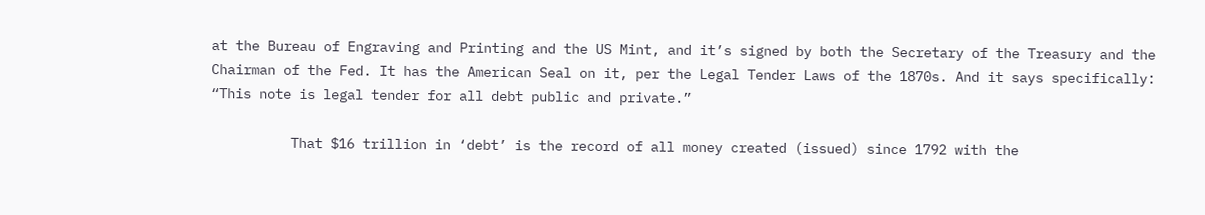at the Bureau of Engraving and Printing and the US Mint, and it’s signed by both the Secretary of the Treasury and the Chairman of the Fed. It has the American Seal on it, per the Legal Tender Laws of the 1870s. And it says specifically: “This note is legal tender for all debt public and private.”

          That $16 trillion in ‘debt’ is the record of all money created (issued) since 1792 with the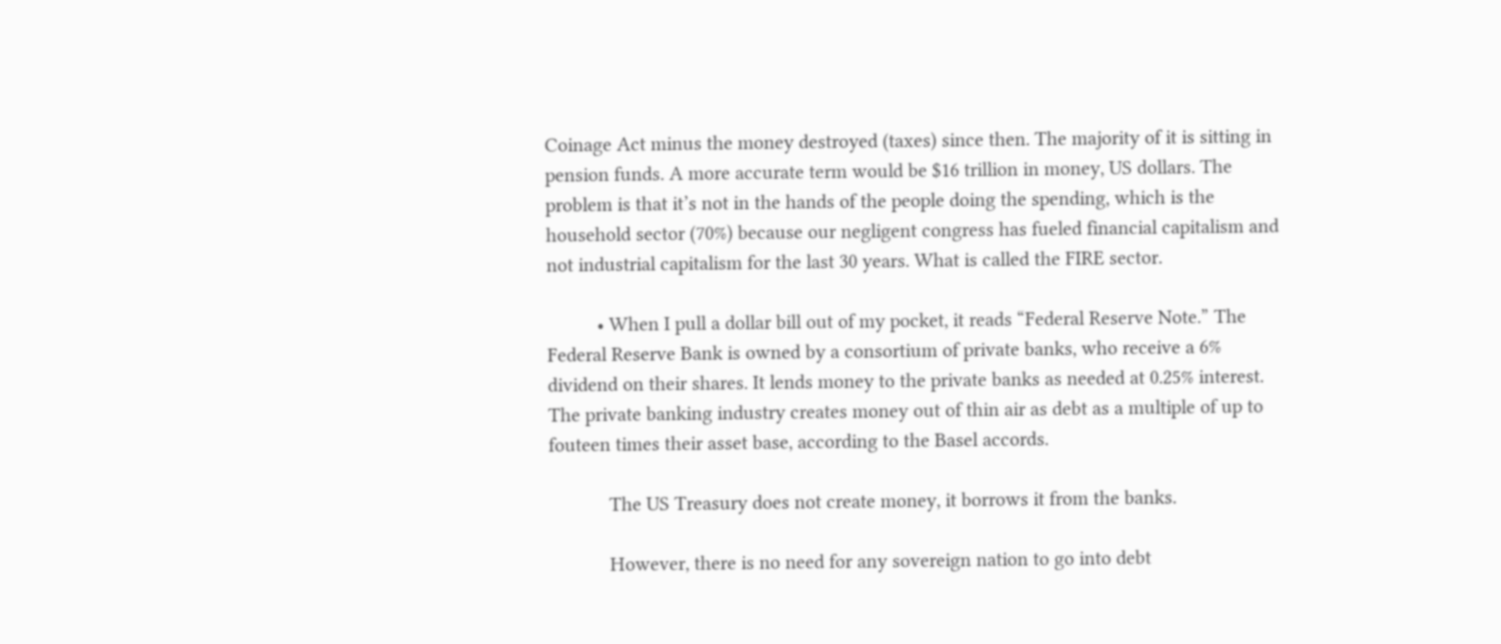Coinage Act minus the money destroyed (taxes) since then. The majority of it is sitting in pension funds. A more accurate term would be $16 trillion in money, US dollars. The problem is that it’s not in the hands of the people doing the spending, which is the household sector (70%) because our negligent congress has fueled financial capitalism and not industrial capitalism for the last 30 years. What is called the FIRE sector.

          • When I pull a dollar bill out of my pocket, it reads “Federal Reserve Note.” The Federal Reserve Bank is owned by a consortium of private banks, who receive a 6% dividend on their shares. It lends money to the private banks as needed at 0.25% interest. The private banking industry creates money out of thin air as debt as a multiple of up to fouteen times their asset base, according to the Basel accords.

            The US Treasury does not create money, it borrows it from the banks.

            However, there is no need for any sovereign nation to go into debt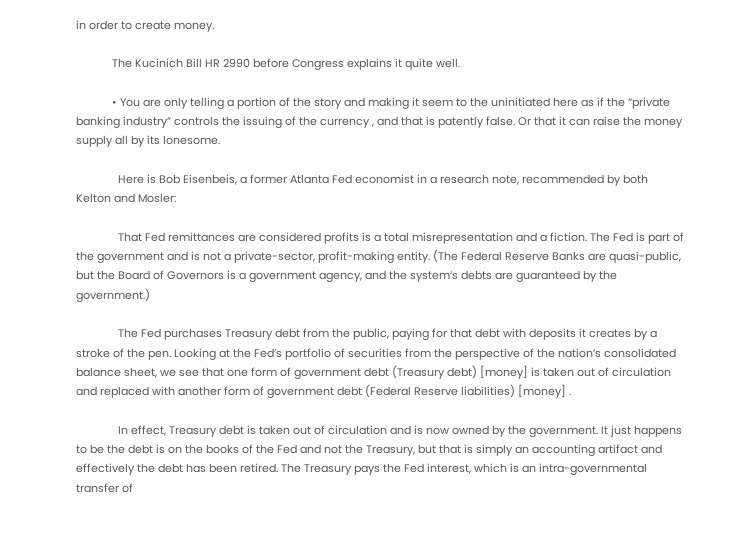in order to create money.

            The Kucinich Bill HR 2990 before Congress explains it quite well.

            • You are only telling a portion of the story and making it seem to the uninitiated here as if the “private banking industry” controls the issuing of the currency , and that is patently false. Or that it can raise the money supply all by its lonesome.

              Here is Bob Eisenbeis, a former Atlanta Fed economist in a research note, recommended by both Kelton and Mosler:

              That Fed remittances are considered profits is a total misrepresentation and a fiction. The Fed is part of the government and is not a private-sector, profit-making entity. (The Federal Reserve Banks are quasi-public, but the Board of Governors is a government agency, and the system’s debts are guaranteed by the government.)

              The Fed purchases Treasury debt from the public, paying for that debt with deposits it creates by a stroke of the pen. Looking at the Fed’s portfolio of securities from the perspective of the nation’s consolidated balance sheet, we see that one form of government debt (Treasury debt) [money] is taken out of circulation and replaced with another form of government debt (Federal Reserve liabilities) [money] .

              In effect, Treasury debt is taken out of circulation and is now owned by the government. It just happens to be the debt is on the books of the Fed and not the Treasury, but that is simply an accounting artifact and effectively the debt has been retired. The Treasury pays the Fed interest, which is an intra-governmental transfer of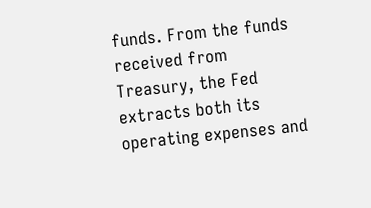funds. From the funds received from Treasury, the Fed extracts both its operating expenses and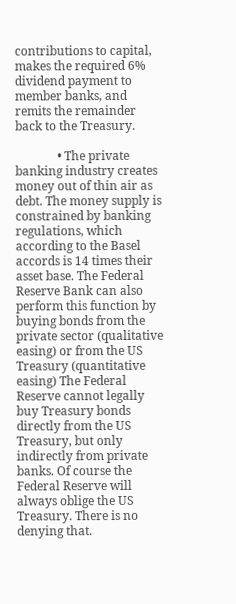contributions to capital, makes the required 6% dividend payment to member banks, and remits the remainder back to the Treasury.

              • The private banking industry creates money out of thin air as debt. The money supply is constrained by banking regulations, which according to the Basel accords is 14 times their asset base. The Federal Reserve Bank can also perform this function by buying bonds from the private sector (qualitative easing) or from the US Treasury (quantitative easing) The Federal Reserve cannot legally buy Treasury bonds directly from the US Treasury, but only indirectly from private banks. Of course the Federal Reserve will always oblige the US Treasury. There is no denying that.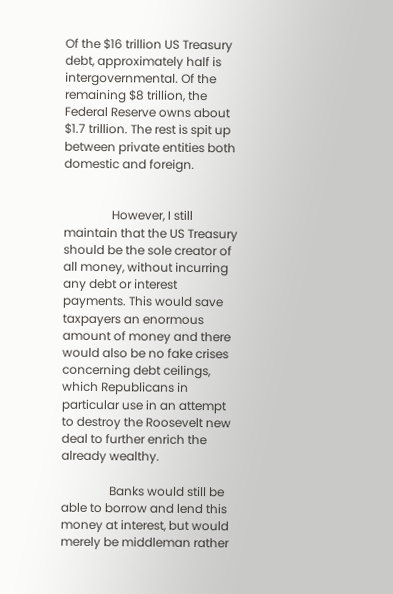Of the $16 trillion US Treasury debt, approximately half is intergovernmental. Of the remaining $8 trillion, the Federal Reserve owns about $1.7 trillion. The rest is spit up between private entities both domestic and foreign.


                However, I still maintain that the US Treasury should be the sole creator of all money, without incurring any debt or interest payments. This would save taxpayers an enormous amount of money and there would also be no fake crises concerning debt ceilings, which Republicans in particular use in an attempt to destroy the Roosevelt new deal to further enrich the already wealthy.

                Banks would still be able to borrow and lend this money at interest, but would merely be middleman rather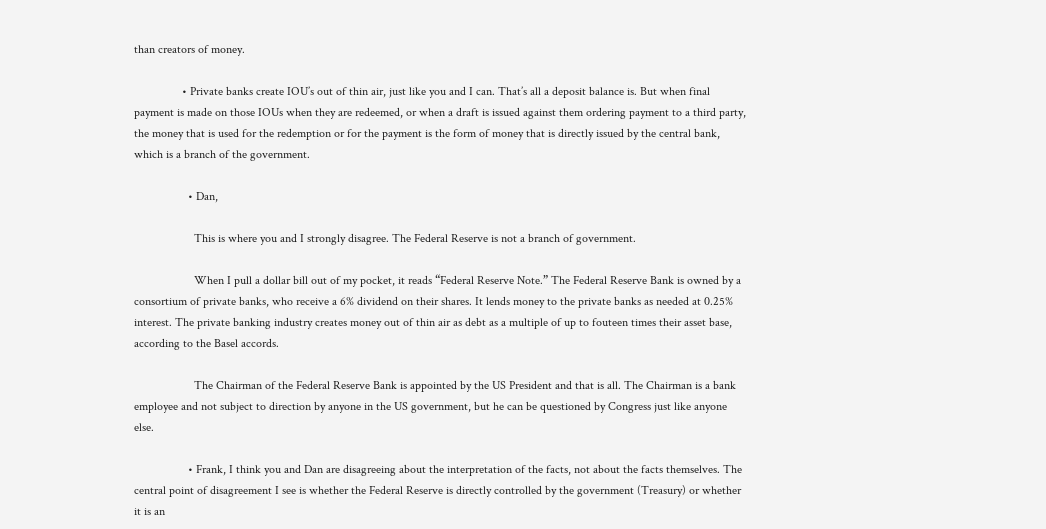than creators of money.

                • Private banks create IOU’s out of thin air, just like you and I can. That’s all a deposit balance is. But when final payment is made on those IOUs when they are redeemed, or when a draft is issued against them ordering payment to a third party, the money that is used for the redemption or for the payment is the form of money that is directly issued by the central bank, which is a branch of the government.

                  • Dan,

                    This is where you and I strongly disagree. The Federal Reserve is not a branch of government.

                    When I pull a dollar bill out of my pocket, it reads “Federal Reserve Note.” The Federal Reserve Bank is owned by a consortium of private banks, who receive a 6% dividend on their shares. It lends money to the private banks as needed at 0.25% interest. The private banking industry creates money out of thin air as debt as a multiple of up to fouteen times their asset base, according to the Basel accords.

                    The Chairman of the Federal Reserve Bank is appointed by the US President and that is all. The Chairman is a bank employee and not subject to direction by anyone in the US government, but he can be questioned by Congress just like anyone else.

                  • Frank, I think you and Dan are disagreeing about the interpretation of the facts, not about the facts themselves. The central point of disagreement I see is whether the Federal Reserve is directly controlled by the government (Treasury) or whether it is an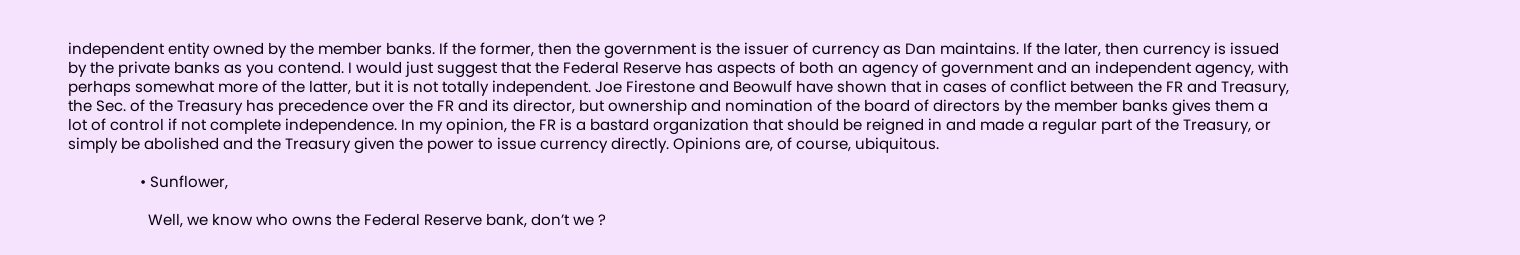independent entity owned by the member banks. If the former, then the government is the issuer of currency as Dan maintains. If the later, then currency is issued by the private banks as you contend. I would just suggest that the Federal Reserve has aspects of both an agency of government and an independent agency, with perhaps somewhat more of the latter, but it is not totally independent. Joe Firestone and Beowulf have shown that in cases of conflict between the FR and Treasury, the Sec. of the Treasury has precedence over the FR and its director, but ownership and nomination of the board of directors by the member banks gives them a lot of control if not complete independence. In my opinion, the FR is a bastard organization that should be reigned in and made a regular part of the Treasury, or simply be abolished and the Treasury given the power to issue currency directly. Opinions are, of course, ubiquitous.

                  • Sunflower,

                    Well, we know who owns the Federal Reserve bank, don’t we ?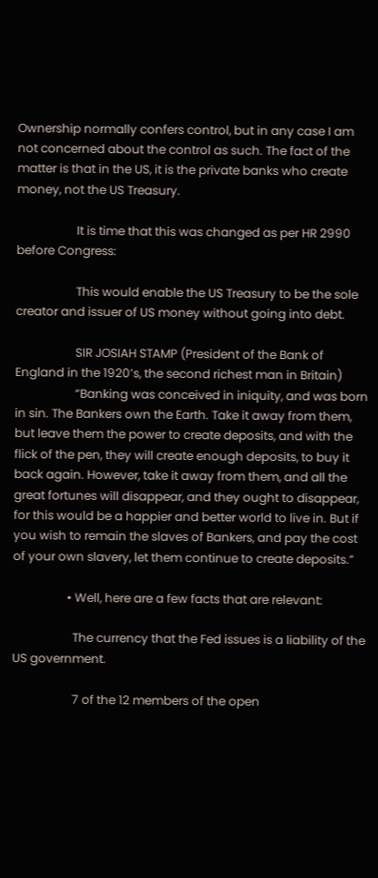Ownership normally confers control, but in any case I am not concerned about the control as such. The fact of the matter is that in the US, it is the private banks who create money, not the US Treasury.

                    It is time that this was changed as per HR 2990 before Congress:

                    This would enable the US Treasury to be the sole creator and issuer of US money without going into debt.

                    SIR JOSIAH STAMP (President of the Bank of England in the 1920’s, the second richest man in Britain)
                    “Banking was conceived in iniquity, and was born in sin. The Bankers own the Earth. Take it away from them, but leave them the power to create deposits, and with the flick of the pen, they will create enough deposits, to buy it back again. However, take it away from them, and all the great fortunes will disappear, and they ought to disappear, for this would be a happier and better world to live in. But if you wish to remain the slaves of Bankers, and pay the cost of your own slavery, let them continue to create deposits.”

                  • Well, here are a few facts that are relevant:

                    The currency that the Fed issues is a liability of the US government.

                    7 of the 12 members of the open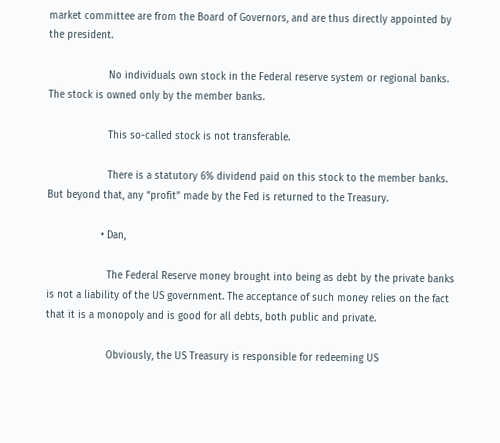market committee are from the Board of Governors, and are thus directly appointed by the president.

                    No individuals own stock in the Federal reserve system or regional banks. The stock is owned only by the member banks.

                    This so-called stock is not transferable.

                    There is a statutory 6% dividend paid on this stock to the member banks. But beyond that, any “profit” made by the Fed is returned to the Treasury.

                  • Dan,

                    The Federal Reserve money brought into being as debt by the private banks is not a liability of the US government. The acceptance of such money relies on the fact that it is a monopoly and is good for all debts, both public and private.

                    Obviously, the US Treasury is responsible for redeeming US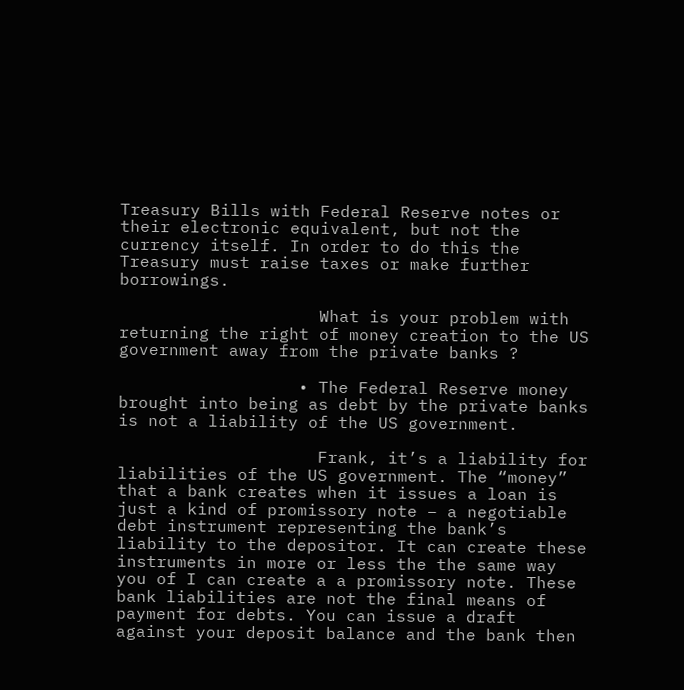Treasury Bills with Federal Reserve notes or their electronic equivalent, but not the currency itself. In order to do this the Treasury must raise taxes or make further borrowings.

                    What is your problem with returning the right of money creation to the US government away from the private banks ?

                  • The Federal Reserve money brought into being as debt by the private banks is not a liability of the US government.

                    Frank, it’s a liability for liabilities of the US government. The “money” that a bank creates when it issues a loan is just a kind of promissory note – a negotiable debt instrument representing the bank’s liability to the depositor. It can create these instruments in more or less the the same way you of I can create a a promissory note. These bank liabilities are not the final means of payment for debts. You can issue a draft against your deposit balance and the bank then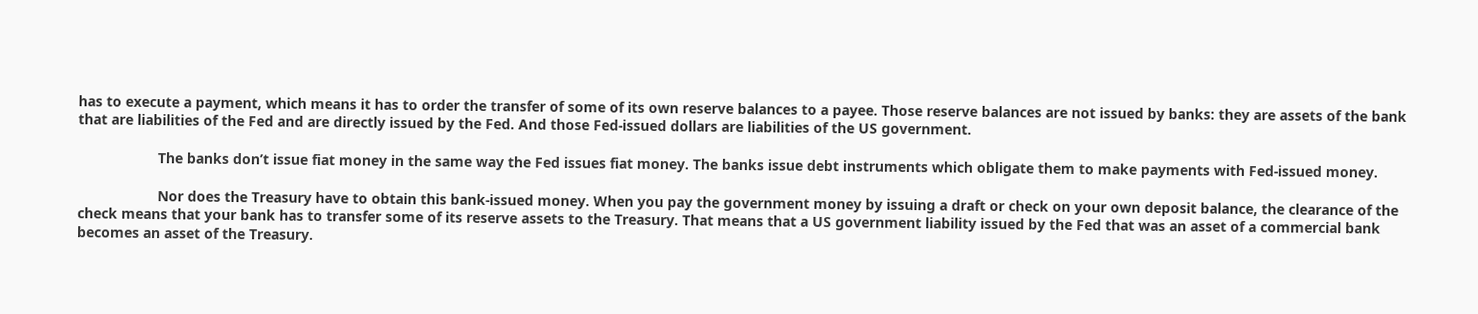has to execute a payment, which means it has to order the transfer of some of its own reserve balances to a payee. Those reserve balances are not issued by banks: they are assets of the bank that are liabilities of the Fed and are directly issued by the Fed. And those Fed-issued dollars are liabilities of the US government.

                    The banks don’t issue fiat money in the same way the Fed issues fiat money. The banks issue debt instruments which obligate them to make payments with Fed-issued money.

                    Nor does the Treasury have to obtain this bank-issued money. When you pay the government money by issuing a draft or check on your own deposit balance, the clearance of the check means that your bank has to transfer some of its reserve assets to the Treasury. That means that a US government liability issued by the Fed that was an asset of a commercial bank becomes an asset of the Treasury.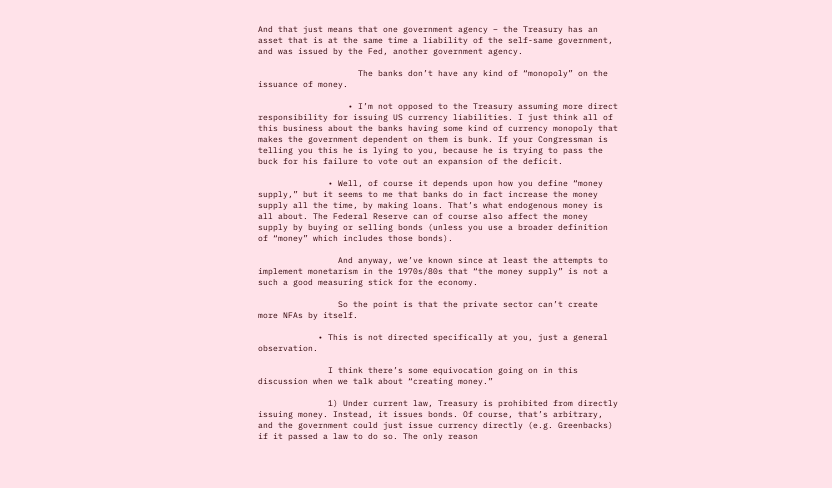And that just means that one government agency – the Treasury has an asset that is at the same time a liability of the self-same government, and was issued by the Fed, another government agency.

                    The banks don’t have any kind of “monopoly” on the issuance of money.

                  • I’m not opposed to the Treasury assuming more direct responsibility for issuing US currency liabilities. I just think all of this business about the banks having some kind of currency monopoly that makes the government dependent on them is bunk. If your Congressman is telling you this he is lying to you, because he is trying to pass the buck for his failure to vote out an expansion of the deficit.

              • Well, of course it depends upon how you define “money supply,” but it seems to me that banks do in fact increase the money supply all the time, by making loans. That’s what endogenous money is all about. The Federal Reserve can of course also affect the money supply by buying or selling bonds (unless you use a broader definition of “money” which includes those bonds).

                And anyway, we’ve known since at least the attempts to implement monetarism in the 1970s/80s that “the money supply” is not a such a good measuring stick for the economy.

                So the point is that the private sector can’t create more NFAs by itself.

            • This is not directed specifically at you, just a general observation.

              I think there’s some equivocation going on in this discussion when we talk about “creating money.”

              1) Under current law, Treasury is prohibited from directly issuing money. Instead, it issues bonds. Of course, that’s arbitrary, and the government could just issue currency directly (e.g. Greenbacks) if it passed a law to do so. The only reason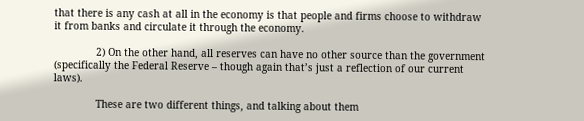that there is any cash at all in the economy is that people and firms choose to withdraw it from banks and circulate it through the economy.

              2) On the other hand, all reserves can have no other source than the government (specifically the Federal Reserve – though again that’s just a reflection of our current laws).

              These are two different things, and talking about them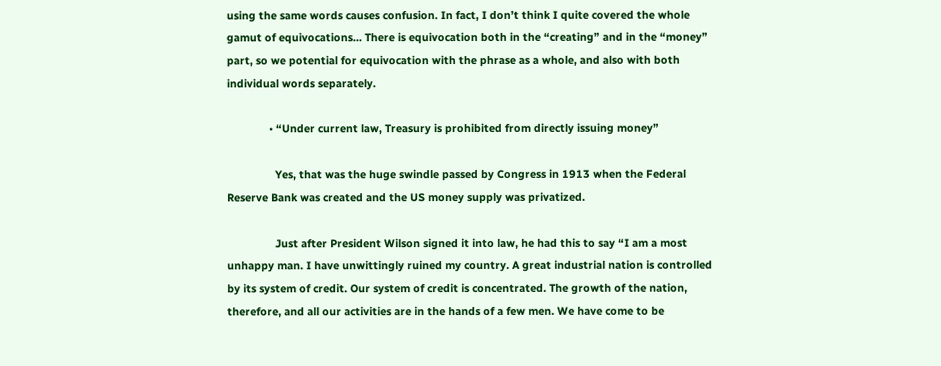using the same words causes confusion. In fact, I don’t think I quite covered the whole gamut of equivocations… There is equivocation both in the “creating” and in the “money” part, so we potential for equivocation with the phrase as a whole, and also with both individual words separately.

              • “Under current law, Treasury is prohibited from directly issuing money”

                Yes, that was the huge swindle passed by Congress in 1913 when the Federal Reserve Bank was created and the US money supply was privatized.

                Just after President Wilson signed it into law, he had this to say “I am a most unhappy man. I have unwittingly ruined my country. A great industrial nation is controlled by its system of credit. Our system of credit is concentrated. The growth of the nation, therefore, and all our activities are in the hands of a few men. We have come to be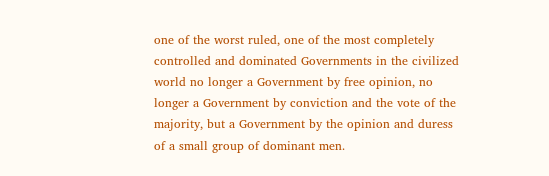one of the worst ruled, one of the most completely controlled and dominated Governments in the civilized world no longer a Government by free opinion, no longer a Government by conviction and the vote of the majority, but a Government by the opinion and duress of a small group of dominant men.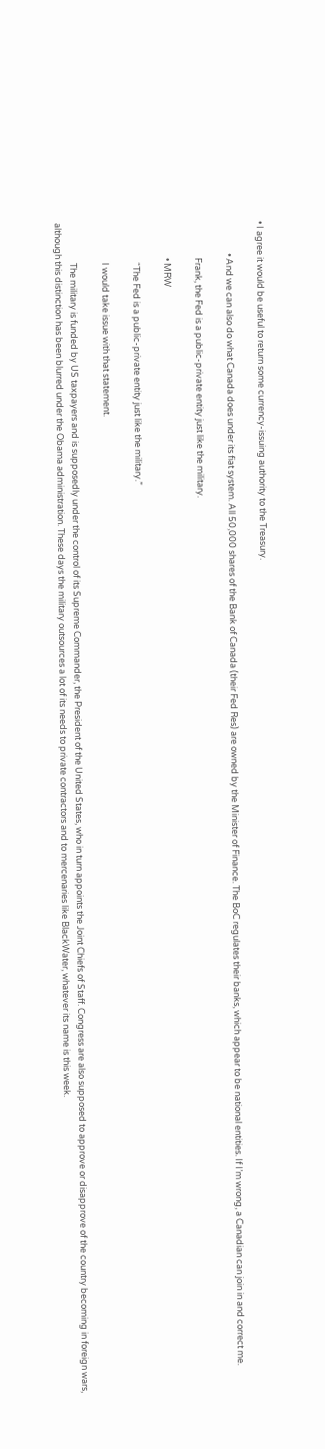• I agree it would be useful to return some currency-issuing authority to the Treasury.

                • And we can also do what Canada does under its fiat system. All 50,000 shares of the Bank of Canada (their Fed Res) are owned by the Minister of Finance. The BoC regulates their banks, which appear to be national entities. If I’m wrong, a Canadian can join in and correct me.

                  Frank, the Fed is a public-private entity just like the military.

                  • MRW

                    “The Fed is a public-private entity just like the military.”

                    I would take issue with that statement.

                    The military is funded by US taxpayers and is supposedly under the control of its Supreme Commander, the President of the United States, who in turn appoints the Joint Chiefs of Staff. Congress are also supposed to approve or disapprove of the country becoming in foreign wars, although this distinction has been blurred under the Obama administration. These days the military outsources a lot of its needs to private contractors and to mercenaries like BlackWater, whatever its name is this week.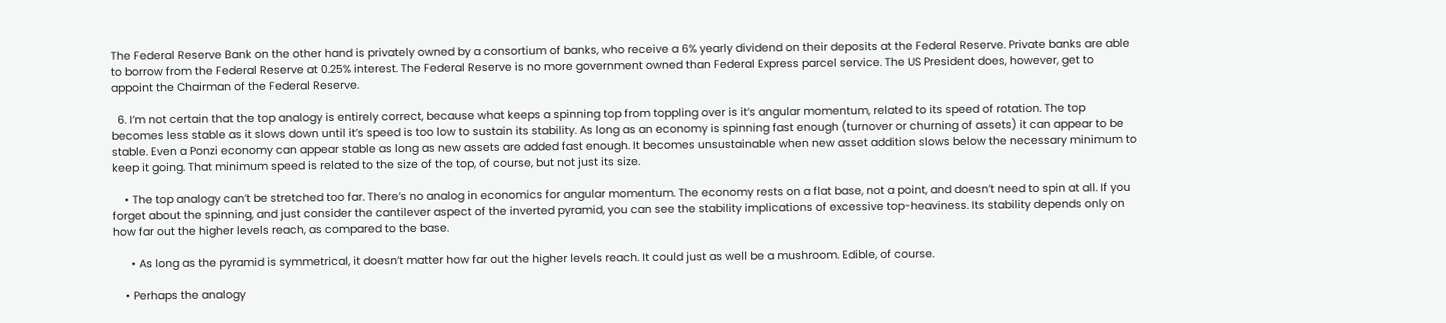The Federal Reserve Bank on the other hand is privately owned by a consortium of banks, who receive a 6% yearly dividend on their deposits at the Federal Reserve. Private banks are able to borrow from the Federal Reserve at 0.25% interest. The Federal Reserve is no more government owned than Federal Express parcel service. The US President does, however, get to appoint the Chairman of the Federal Reserve.

  6. I’m not certain that the top analogy is entirely correct, because what keeps a spinning top from toppling over is it’s angular momentum, related to its speed of rotation. The top becomes less stable as it slows down until it’s speed is too low to sustain its stability. As long as an economy is spinning fast enough (turnover or churning of assets) it can appear to be stable. Even a Ponzi economy can appear stable as long as new assets are added fast enough. It becomes unsustainable when new asset addition slows below the necessary minimum to keep it going. That minimum speed is related to the size of the top, of course, but not just its size.

    • The top analogy can’t be stretched too far. There’s no analog in economics for angular momentum. The economy rests on a flat base, not a point, and doesn’t need to spin at all. If you forget about the spinning, and just consider the cantilever aspect of the inverted pyramid, you can see the stability implications of excessive top-heaviness. Its stability depends only on how far out the higher levels reach, as compared to the base.

      • As long as the pyramid is symmetrical, it doesn’t matter how far out the higher levels reach. It could just as well be a mushroom. Edible, of course.

    • Perhaps the analogy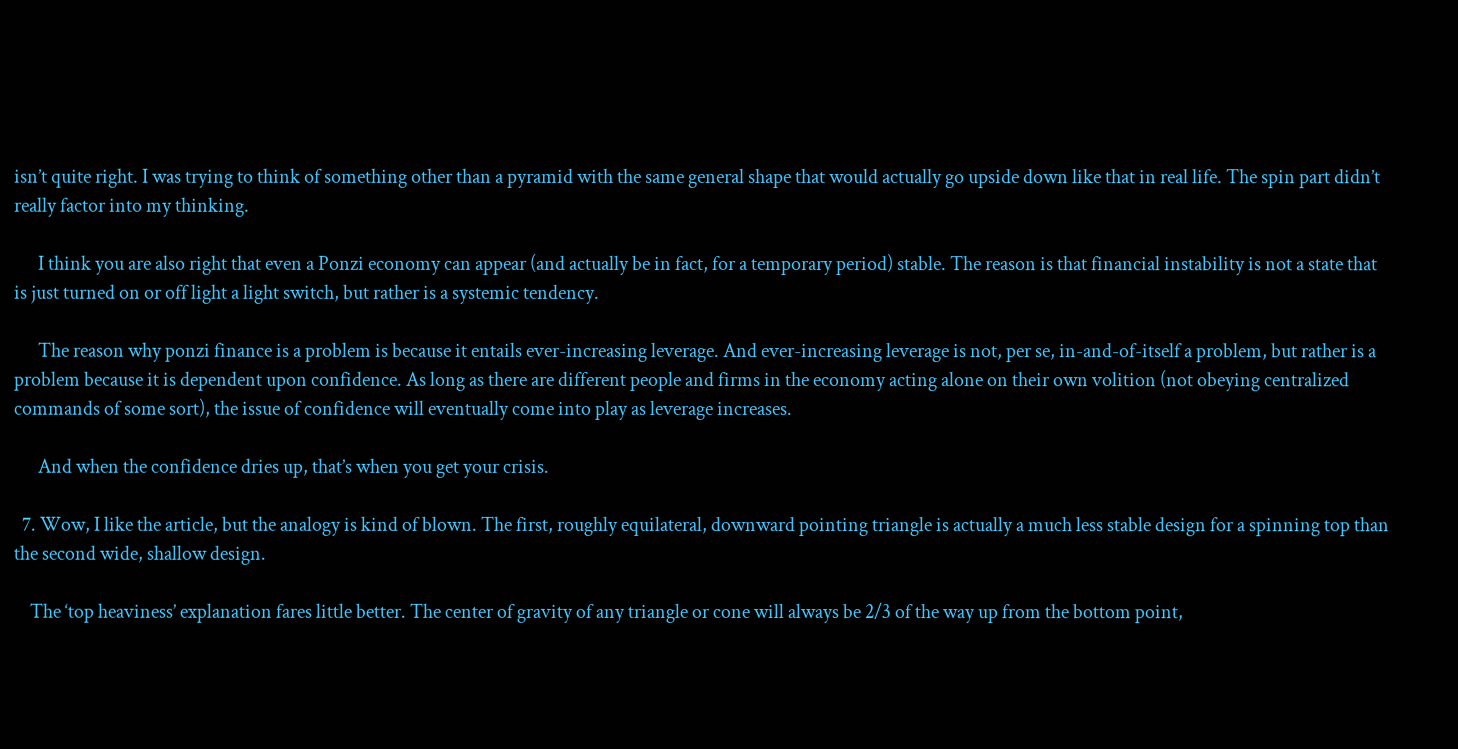isn’t quite right. I was trying to think of something other than a pyramid with the same general shape that would actually go upside down like that in real life. The spin part didn’t really factor into my thinking.

      I think you are also right that even a Ponzi economy can appear (and actually be in fact, for a temporary period) stable. The reason is that financial instability is not a state that is just turned on or off light a light switch, but rather is a systemic tendency.

      The reason why ponzi finance is a problem is because it entails ever-increasing leverage. And ever-increasing leverage is not, per se, in-and-of-itself a problem, but rather is a problem because it is dependent upon confidence. As long as there are different people and firms in the economy acting alone on their own volition (not obeying centralized commands of some sort), the issue of confidence will eventually come into play as leverage increases.

      And when the confidence dries up, that’s when you get your crisis.

  7. Wow, I like the article, but the analogy is kind of blown. The first, roughly equilateral, downward pointing triangle is actually a much less stable design for a spinning top than the second wide, shallow design.

    The ‘top heaviness’ explanation fares little better. The center of gravity of any triangle or cone will always be 2/3 of the way up from the bottom point,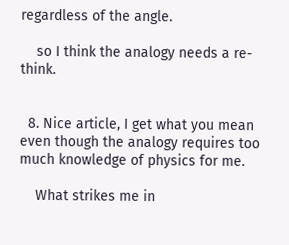regardless of the angle.

    so I think the analogy needs a re-think.


  8. Nice article, I get what you mean even though the analogy requires too much knowledge of physics for me.

    What strikes me in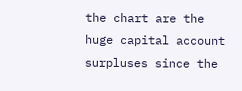the chart are the huge capital account surpluses since the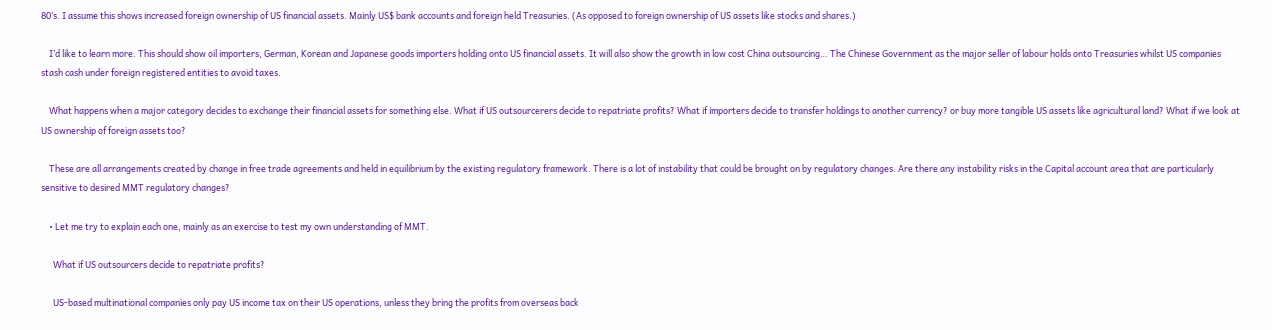80’s. I assume this shows increased foreign ownership of US financial assets. Mainly US$ bank accounts and foreign held Treasuries. (As opposed to foreign ownership of US assets like stocks and shares.)

    I’d like to learn more. This should show oil importers, German, Korean and Japanese goods importers holding onto US financial assets. It will also show the growth in low cost China outsourcing… The Chinese Government as the major seller of labour holds onto Treasuries whilst US companies stash cash under foreign registered entities to avoid taxes.

    What happens when a major category decides to exchange their financial assets for something else. What if US outsourcerers decide to repatriate profits? What if importers decide to transfer holdings to another currency? or buy more tangible US assets like agricultural land? What if we look at US ownership of foreign assets too?

    These are all arrangements created by change in free trade agreements and held in equilibrium by the existing regulatory framework. There is a lot of instability that could be brought on by regulatory changes. Are there any instability risks in the Capital account area that are particularly sensitive to desired MMT regulatory changes?

    • Let me try to explain each one, mainly as an exercise to test my own understanding of MMT.

      What if US outsourcers decide to repatriate profits?

      US-based multinational companies only pay US income tax on their US operations, unless they bring the profits from overseas back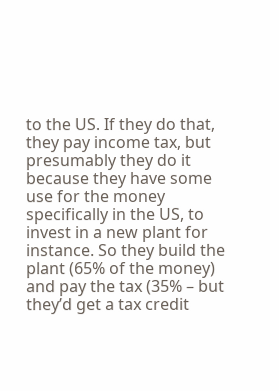to the US. If they do that, they pay income tax, but presumably they do it because they have some use for the money specifically in the US, to invest in a new plant for instance. So they build the plant (65% of the money) and pay the tax (35% – but they’d get a tax credit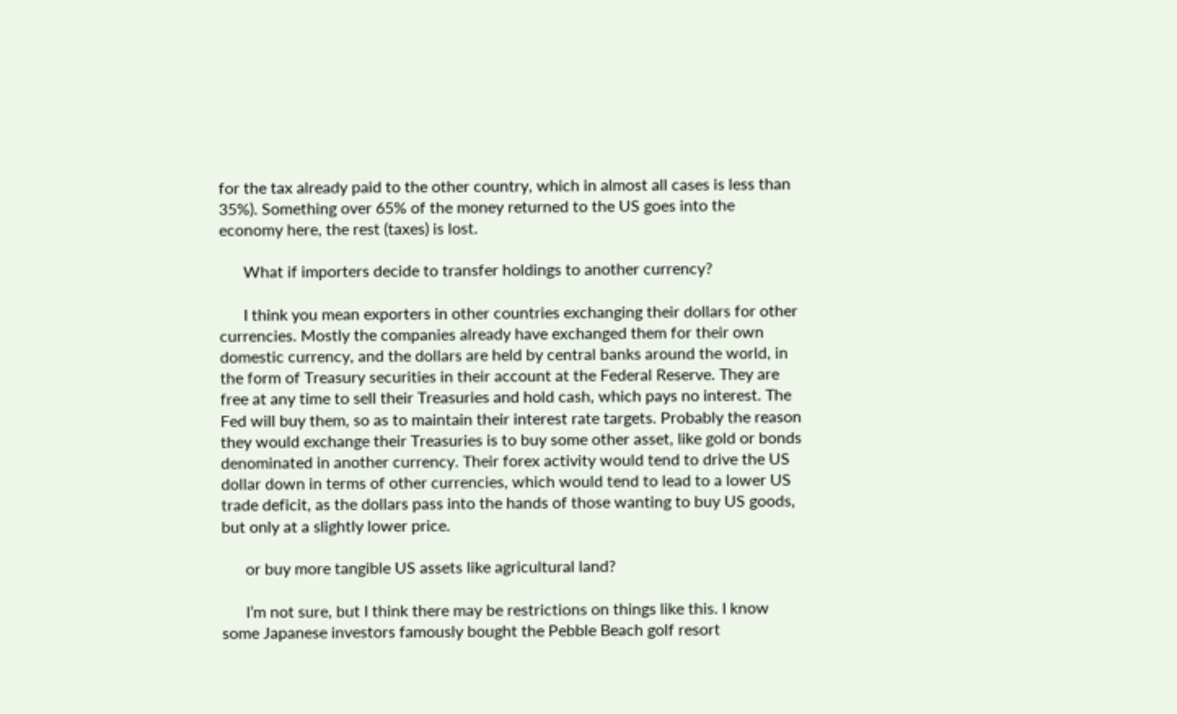for the tax already paid to the other country, which in almost all cases is less than 35%). Something over 65% of the money returned to the US goes into the economy here, the rest (taxes) is lost.

      What if importers decide to transfer holdings to another currency?

      I think you mean exporters in other countries exchanging their dollars for other currencies. Mostly the companies already have exchanged them for their own domestic currency, and the dollars are held by central banks around the world, in the form of Treasury securities in their account at the Federal Reserve. They are free at any time to sell their Treasuries and hold cash, which pays no interest. The Fed will buy them, so as to maintain their interest rate targets. Probably the reason they would exchange their Treasuries is to buy some other asset, like gold or bonds denominated in another currency. Their forex activity would tend to drive the US dollar down in terms of other currencies, which would tend to lead to a lower US trade deficit, as the dollars pass into the hands of those wanting to buy US goods, but only at a slightly lower price.

      or buy more tangible US assets like agricultural land?

      I’m not sure, but I think there may be restrictions on things like this. I know some Japanese investors famously bought the Pebble Beach golf resort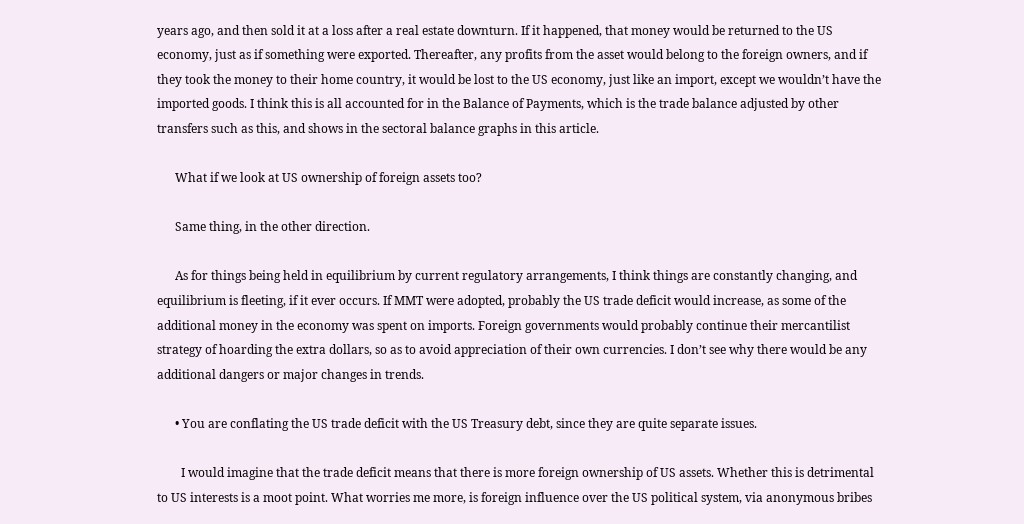years ago, and then sold it at a loss after a real estate downturn. If it happened, that money would be returned to the US economy, just as if something were exported. Thereafter, any profits from the asset would belong to the foreign owners, and if they took the money to their home country, it would be lost to the US economy, just like an import, except we wouldn’t have the imported goods. I think this is all accounted for in the Balance of Payments, which is the trade balance adjusted by other transfers such as this, and shows in the sectoral balance graphs in this article.

      What if we look at US ownership of foreign assets too?

      Same thing, in the other direction.

      As for things being held in equilibrium by current regulatory arrangements, I think things are constantly changing, and equilibrium is fleeting, if it ever occurs. If MMT were adopted, probably the US trade deficit would increase, as some of the additional money in the economy was spent on imports. Foreign governments would probably continue their mercantilist strategy of hoarding the extra dollars, so as to avoid appreciation of their own currencies. I don’t see why there would be any additional dangers or major changes in trends.

      • You are conflating the US trade deficit with the US Treasury debt, since they are quite separate issues.

        I would imagine that the trade deficit means that there is more foreign ownership of US assets. Whether this is detrimental to US interests is a moot point. What worries me more, is foreign influence over the US political system, via anonymous bribes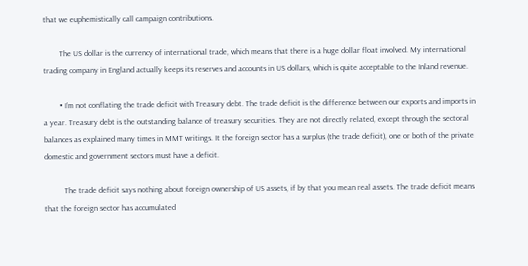that we euphemistically call campaign contributions.

        The US dollar is the currency of international trade, which means that there is a huge dollar float involved. My international trading company in England actually keeps its reserves and accounts in US dollars, which is quite acceptable to the Inland revenue.

        • I’m not conflating the trade deficit with Treasury debt. The trade deficit is the difference between our exports and imports in a year. Treasury debt is the outstanding balance of treasury securities. They are not directly related, except through the sectoral balances as explained many times in MMT writings. It the foreign sector has a surplus (the trade deficit), one or both of the private domestic and government sectors must have a deficit.

          The trade deficit says nothing about foreign ownership of US assets, if by that you mean real assets. The trade deficit means that the foreign sector has accumulated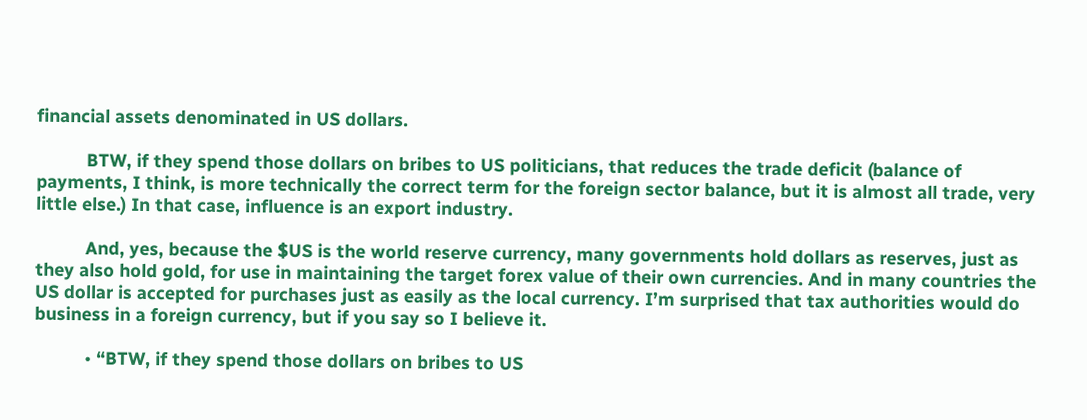financial assets denominated in US dollars.

          BTW, if they spend those dollars on bribes to US politicians, that reduces the trade deficit (balance of payments, I think, is more technically the correct term for the foreign sector balance, but it is almost all trade, very little else.) In that case, influence is an export industry.

          And, yes, because the $US is the world reserve currency, many governments hold dollars as reserves, just as they also hold gold, for use in maintaining the target forex value of their own currencies. And in many countries the US dollar is accepted for purchases just as easily as the local currency. I’m surprised that tax authorities would do business in a foreign currency, but if you say so I believe it.

          • “BTW, if they spend those dollars on bribes to US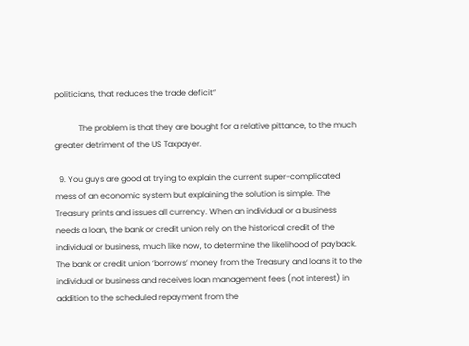politicians, that reduces the trade deficit”

            The problem is that they are bought for a relative pittance, to the much greater detriment of the US Taxpayer.

  9. You guys are good at trying to explain the current super-complicated mess of an economic system but explaining the solution is simple. The Treasury prints and issues all currency. When an individual or a business needs a loan, the bank or credit union rely on the historical credit of the individual or business, much like now, to determine the likelihood of payback. The bank or credit union ‘borrows’ money from the Treasury and loans it to the individual or business and receives loan management fees (not interest) in addition to the scheduled repayment from the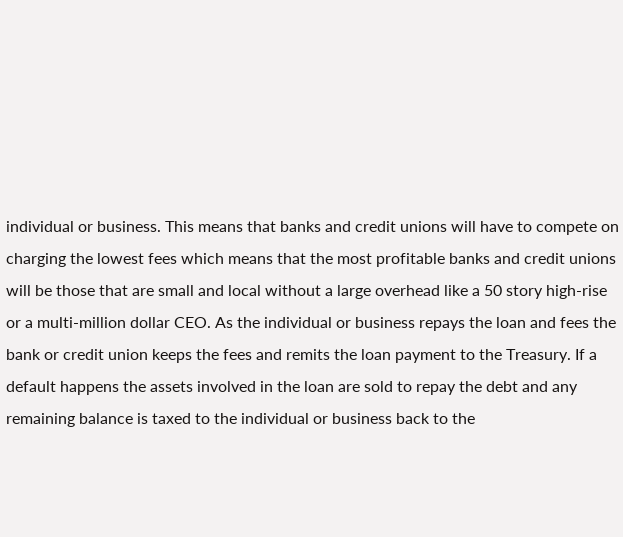individual or business. This means that banks and credit unions will have to compete on charging the lowest fees which means that the most profitable banks and credit unions will be those that are small and local without a large overhead like a 50 story high-rise or a multi-million dollar CEO. As the individual or business repays the loan and fees the bank or credit union keeps the fees and remits the loan payment to the Treasury. If a default happens the assets involved in the loan are sold to repay the debt and any remaining balance is taxed to the individual or business back to the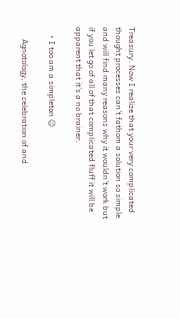Treasury. Now I realize that your very complicated thought processes can’t fathom a solution so simple and will find many reasons why it wouldn’t work but if you let go of all of that complicated fluff it will be apparent that it’s a no brainer.

    • I too am a simpleton 😉

      Agnotology, the celebration of and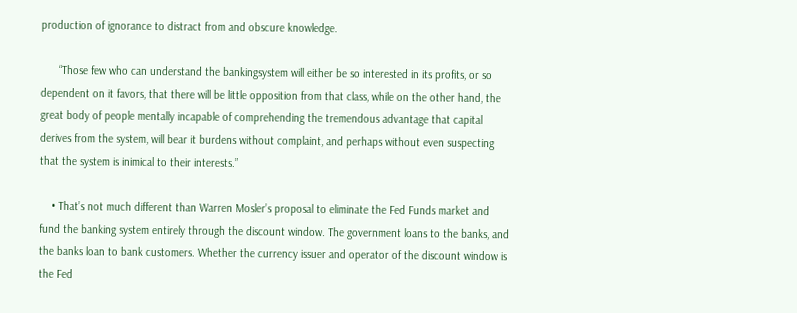production of ignorance to distract from and obscure knowledge.

      “Those few who can understand the bankingsystem will either be so interested in its profits, or so dependent on it favors, that there will be little opposition from that class, while on the other hand, the great body of people mentally incapable of comprehending the tremendous advantage that capital derives from the system, will bear it burdens without complaint, and perhaps without even suspecting that the system is inimical to their interests.”

    • That’s not much different than Warren Mosler’s proposal to eliminate the Fed Funds market and fund the banking system entirely through the discount window. The government loans to the banks, and the banks loan to bank customers. Whether the currency issuer and operator of the discount window is the Fed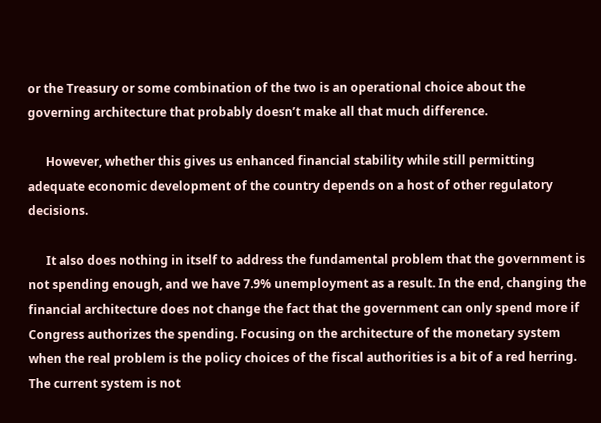or the Treasury or some combination of the two is an operational choice about the governing architecture that probably doesn’t make all that much difference.

      However, whether this gives us enhanced financial stability while still permitting adequate economic development of the country depends on a host of other regulatory decisions.

      It also does nothing in itself to address the fundamental problem that the government is not spending enough, and we have 7.9% unemployment as a result. In the end, changing the financial architecture does not change the fact that the government can only spend more if Congress authorizes the spending. Focusing on the architecture of the monetary system when the real problem is the policy choices of the fiscal authorities is a bit of a red herring. The current system is not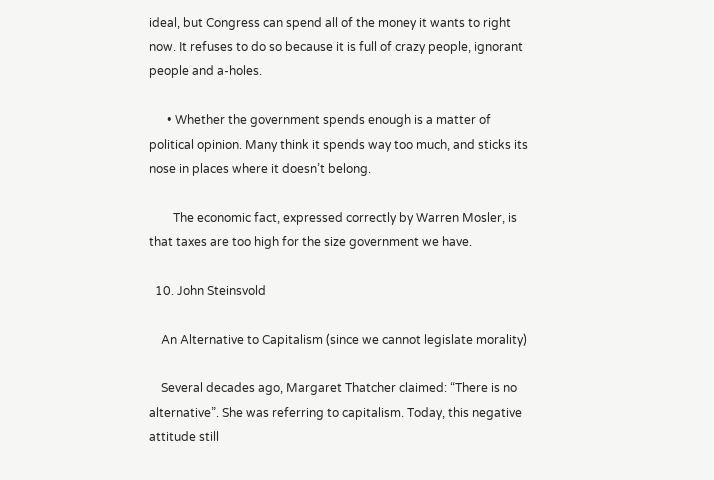ideal, but Congress can spend all of the money it wants to right now. It refuses to do so because it is full of crazy people, ignorant people and a-holes.

      • Whether the government spends enough is a matter of political opinion. Many think it spends way too much, and sticks its nose in places where it doesn’t belong.

        The economic fact, expressed correctly by Warren Mosler, is that taxes are too high for the size government we have.

  10. John Steinsvold

    An Alternative to Capitalism (since we cannot legislate morality)

    Several decades ago, Margaret Thatcher claimed: “There is no alternative”. She was referring to capitalism. Today, this negative attitude still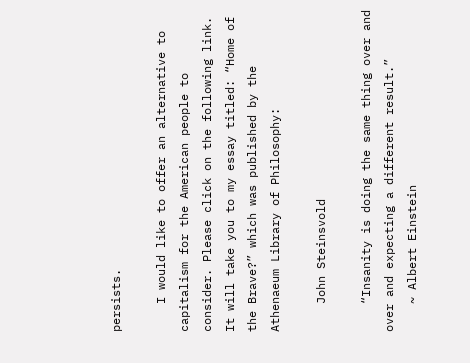persists.

    I would like to offer an alternative to capitalism for the American people to consider. Please click on the following link. It will take you to my essay titled: “Home of the Brave?” which was published by the Athenaeum Library of Philosophy:

    John Steinsvold

    “Insanity is doing the same thing over and over and expecting a different result.”
    ~ Albert Einstein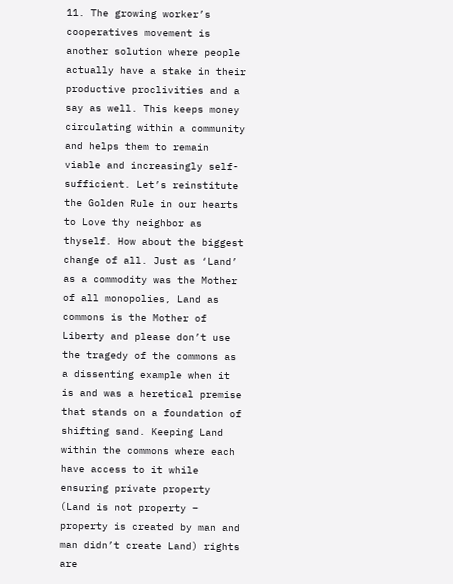11. The growing worker’s cooperatives movement is another solution where people actually have a stake in their productive proclivities and a say as well. This keeps money circulating within a community and helps them to remain viable and increasingly self-sufficient. Let’s reinstitute the Golden Rule in our hearts to Love thy neighbor as thyself. How about the biggest change of all. Just as ‘Land’ as a commodity was the Mother of all monopolies, Land as commons is the Mother of Liberty and please don’t use the tragedy of the commons as a dissenting example when it is and was a heretical premise that stands on a foundation of shifting sand. Keeping Land within the commons where each have access to it while ensuring private property (Land is not property – property is created by man and man didn’t create Land) rights are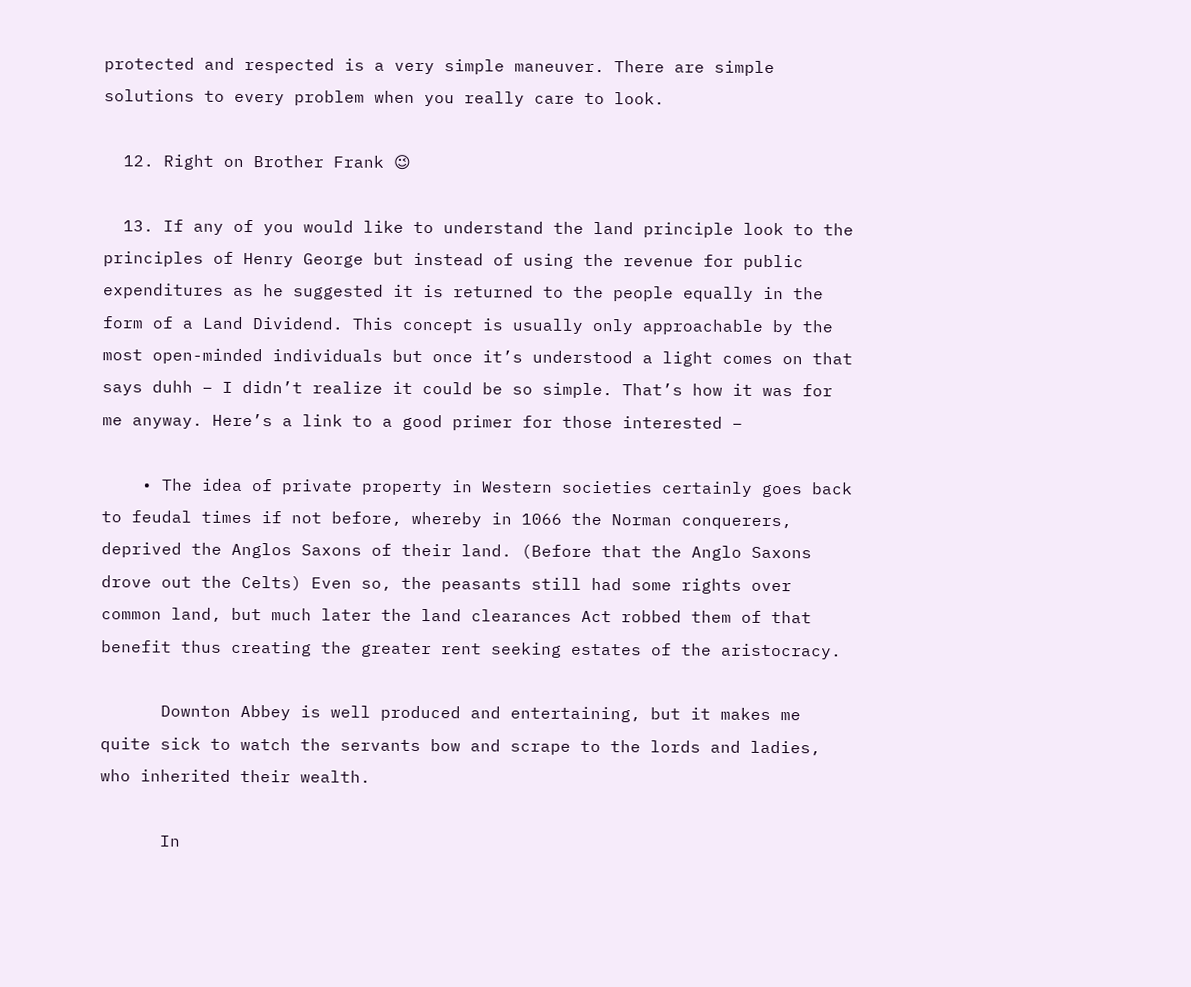protected and respected is a very simple maneuver. There are simple solutions to every problem when you really care to look.

  12. Right on Brother Frank 😉

  13. If any of you would like to understand the land principle look to the principles of Henry George but instead of using the revenue for public expenditures as he suggested it is returned to the people equally in the form of a Land Dividend. This concept is usually only approachable by the most open-minded individuals but once it’s understood a light comes on that says duhh – I didn’t realize it could be so simple. That’s how it was for me anyway. Here’s a link to a good primer for those interested –

    • The idea of private property in Western societies certainly goes back to feudal times if not before, whereby in 1066 the Norman conquerers, deprived the Anglos Saxons of their land. (Before that the Anglo Saxons drove out the Celts) Even so, the peasants still had some rights over common land, but much later the land clearances Act robbed them of that benefit thus creating the greater rent seeking estates of the aristocracy.

      Downton Abbey is well produced and entertaining, but it makes me quite sick to watch the servants bow and scrape to the lords and ladies, who inherited their wealth.

      In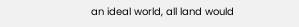an ideal world, all land would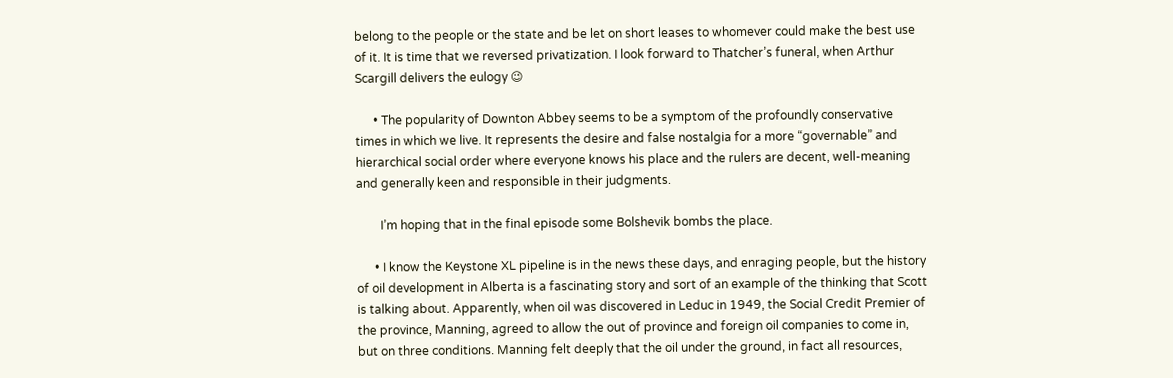belong to the people or the state and be let on short leases to whomever could make the best use of it. It is time that we reversed privatization. I look forward to Thatcher’s funeral, when Arthur Scargill delivers the eulogy 😉

      • The popularity of Downton Abbey seems to be a symptom of the profoundly conservative times in which we live. It represents the desire and false nostalgia for a more “governable” and hierarchical social order where everyone knows his place and the rulers are decent, well-meaning and generally keen and responsible in their judgments.

        I’m hoping that in the final episode some Bolshevik bombs the place.

      • I know the Keystone XL pipeline is in the news these days, and enraging people, but the history of oil development in Alberta is a fascinating story and sort of an example of the thinking that Scott is talking about. Apparently, when oil was discovered in Leduc in 1949, the Social Credit Premier of the province, Manning, agreed to allow the out of province and foreign oil companies to come in, but on three conditions. Manning felt deeply that the oil under the ground, in fact all resources,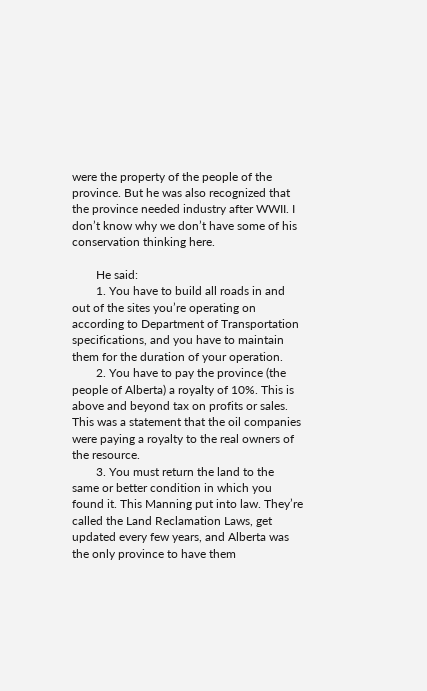were the property of the people of the province. But he was also recognized that the province needed industry after WWII. I don’t know why we don’t have some of his conservation thinking here.

        He said:
        1. You have to build all roads in and out of the sites you’re operating on according to Department of Transportation specifications, and you have to maintain them for the duration of your operation.
        2. You have to pay the province (the people of Alberta) a royalty of 10%. This is above and beyond tax on profits or sales. This was a statement that the oil companies were paying a royalty to the real owners of the resource.
        3. You must return the land to the same or better condition in which you found it. This Manning put into law. They’re called the Land Reclamation Laws, get updated every few years, and Alberta was the only province to have them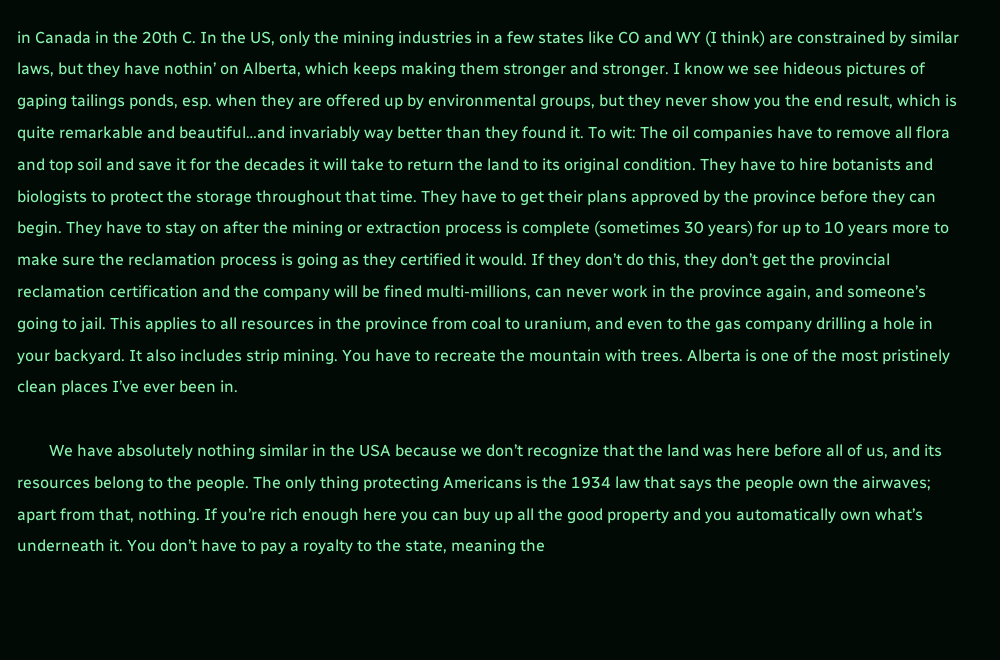in Canada in the 20th C. In the US, only the mining industries in a few states like CO and WY (I think) are constrained by similar laws, but they have nothin’ on Alberta, which keeps making them stronger and stronger. I know we see hideous pictures of gaping tailings ponds, esp. when they are offered up by environmental groups, but they never show you the end result, which is quite remarkable and beautiful…and invariably way better than they found it. To wit: The oil companies have to remove all flora and top soil and save it for the decades it will take to return the land to its original condition. They have to hire botanists and biologists to protect the storage throughout that time. They have to get their plans approved by the province before they can begin. They have to stay on after the mining or extraction process is complete (sometimes 30 years) for up to 10 years more to make sure the reclamation process is going as they certified it would. If they don’t do this, they don’t get the provincial reclamation certification and the company will be fined multi-millions, can never work in the province again, and someone’s going to jail. This applies to all resources in the province from coal to uranium, and even to the gas company drilling a hole in your backyard. It also includes strip mining. You have to recreate the mountain with trees. Alberta is one of the most pristinely clean places I’ve ever been in.

        We have absolutely nothing similar in the USA because we don’t recognize that the land was here before all of us, and its resources belong to the people. The only thing protecting Americans is the 1934 law that says the people own the airwaves; apart from that, nothing. If you’re rich enough here you can buy up all the good property and you automatically own what’s underneath it. You don’t have to pay a royalty to the state, meaning the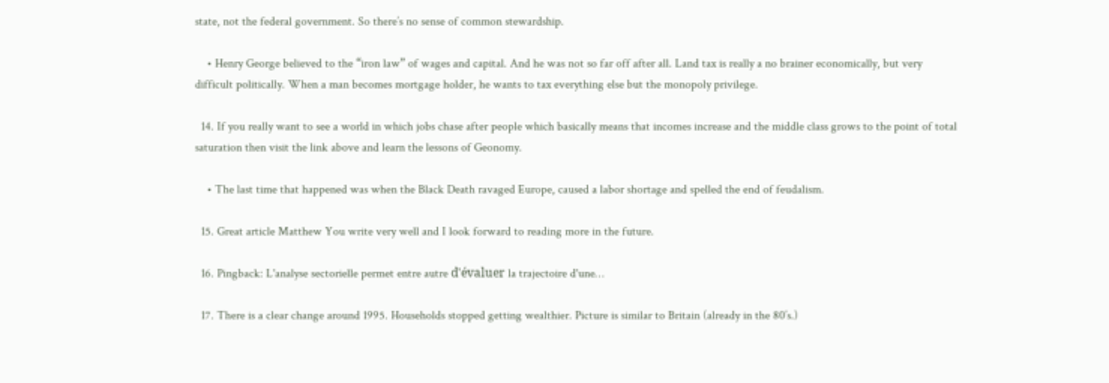state, not the federal government. So there’s no sense of common stewardship.

    • Henry George believed to the “iron law” of wages and capital. And he was not so far off after all. Land tax is really a no brainer economically, but very difficult politically. When a man becomes mortgage holder, he wants to tax everything else but the monopoly privilege.

  14. If you really want to see a world in which jobs chase after people which basically means that incomes increase and the middle class grows to the point of total saturation then visit the link above and learn the lessons of Geonomy.

    • The last time that happened was when the Black Death ravaged Europe, caused a labor shortage and spelled the end of feudalism.

  15. Great article Matthew You write very well and I look forward to reading more in the future.

  16. Pingback: L'analyse sectorielle permet entre autre d'évaluer la trajectoire d'une…

  17. There is a clear change around 1995. Households stopped getting wealthier. Picture is similar to Britain (already in the 80’s.)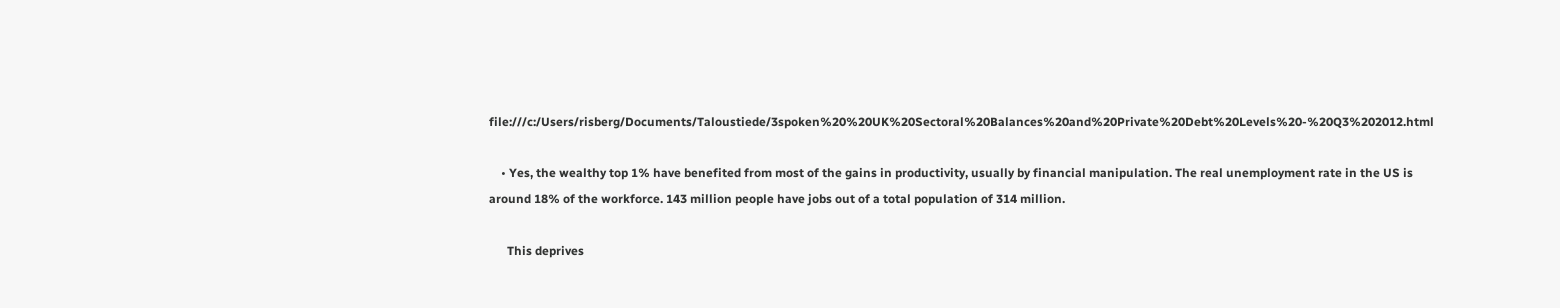file:///c:/Users/risberg/Documents/Taloustiede/3spoken%20%20UK%20Sectoral%20Balances%20and%20Private%20Debt%20Levels%20-%20Q3%202012.html

    • Yes, the wealthy top 1% have benefited from most of the gains in productivity, usually by financial manipulation. The real unemployment rate in the US is around 18% of the workforce. 143 million people have jobs out of a total population of 314 million.

      This deprives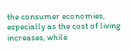the consumer economies, especially as the cost of living increases, while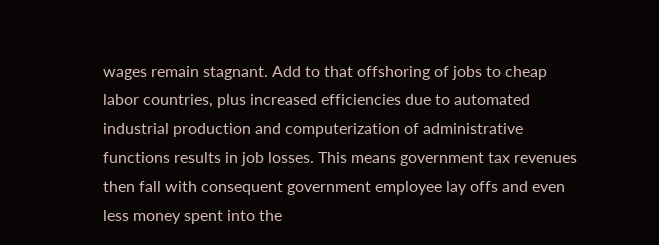wages remain stagnant. Add to that offshoring of jobs to cheap labor countries, plus increased efficiencies due to automated industrial production and computerization of administrative functions results in job losses. This means government tax revenues then fall with consequent government employee lay offs and even less money spent into the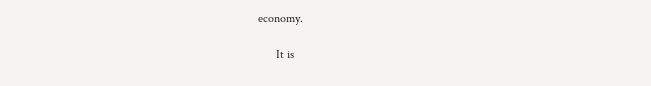economy.

      It is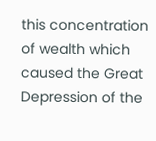this concentration of wealth which caused the Great Depression of the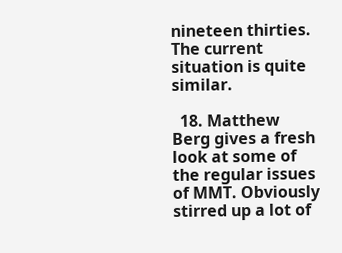nineteen thirties. The current situation is quite similar.

  18. Matthew Berg gives a fresh look at some of the regular issues of MMT. Obviously stirred up a lot of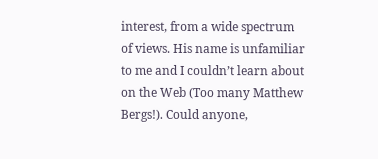interest, from a wide spectrum of views. His name is unfamiliar to me and I couldn’t learn about on the Web (Too many Matthew Bergs!). Could anyone,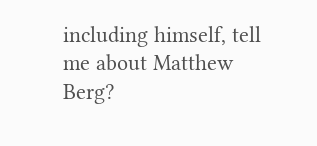including himself, tell me about Matthew Berg?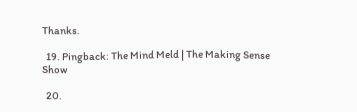Thanks.

  19. Pingback: The Mind Meld | The Making Sense Show

  20.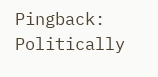Pingback: Politically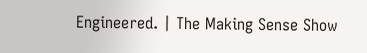Engineered. | The Making Sense Show